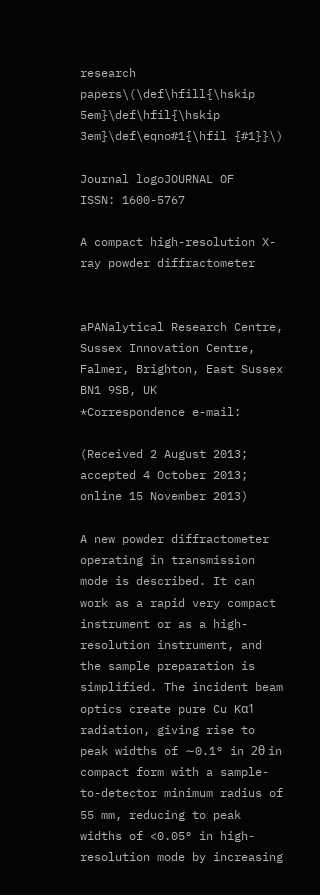research papers\(\def\hfill{\hskip 5em}\def\hfil{\hskip 3em}\def\eqno#1{\hfil {#1}}\)

Journal logoJOURNAL OF
ISSN: 1600-5767

A compact high-resolution X-ray powder diffractometer


aPANalytical Research Centre, Sussex Innovation Centre, Falmer, Brighton, East Sussex BN1 9SB, UK
*Correspondence e-mail:

(Received 2 August 2013; accepted 4 October 2013; online 15 November 2013)

A new powder diffractometer operating in transmission mode is described. It can work as a rapid very compact instrument or as a high-resolution instrument, and the sample preparation is simplified. The incident beam optics create pure Cu Kα1 radiation, giving rise to peak widths of ∼0.1° in 2θ in compact form with a sample-to-detector minimum radius of 55 mm, reducing to peak widths of <0.05° in high-resolution mode by increasing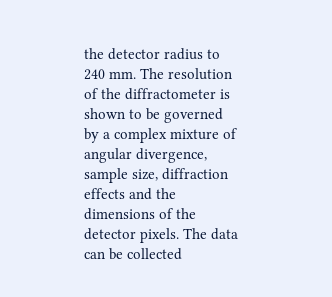the detector radius to 240 mm. The resolution of the diffractometer is shown to be governed by a complex mixture of angular divergence, sample size, diffraction effects and the dimensions of the detector pixels. The data can be collected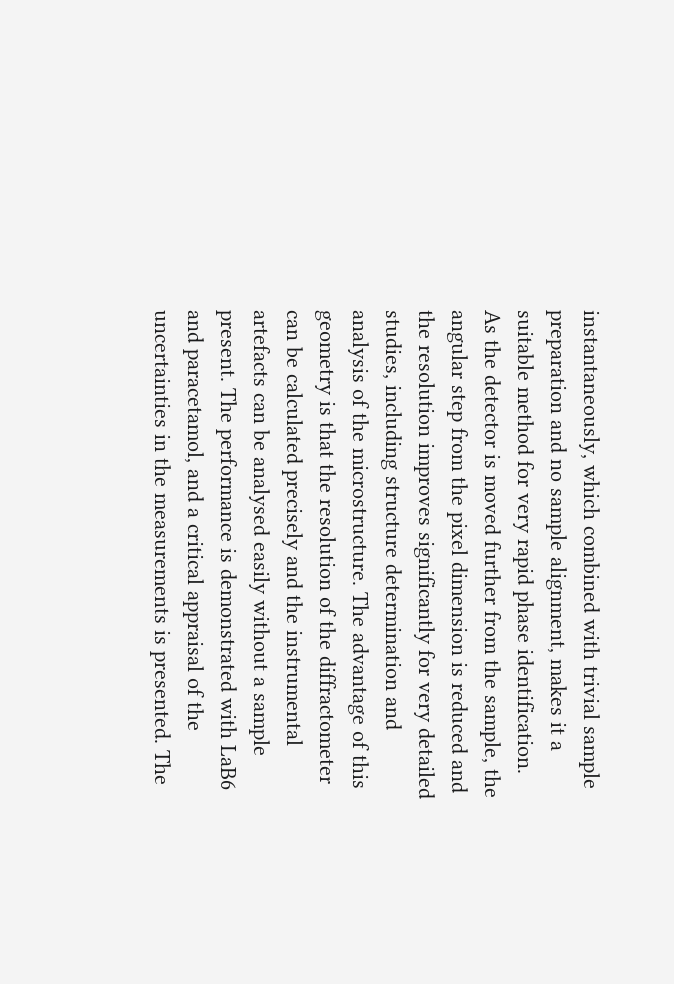instantaneously, which combined with trivial sample preparation and no sample alignment, makes it a suitable method for very rapid phase identification. As the detector is moved further from the sample, the angular step from the pixel dimension is reduced and the resolution improves significantly for very detailed studies, including structure determination and analysis of the microstructure. The advantage of this geometry is that the resolution of the diffractometer can be calculated precisely and the instrumental artefacts can be analysed easily without a sample present. The performance is demonstrated with LaB6 and paracetamol, and a critical appraisal of the uncertainties in the measurements is presented. The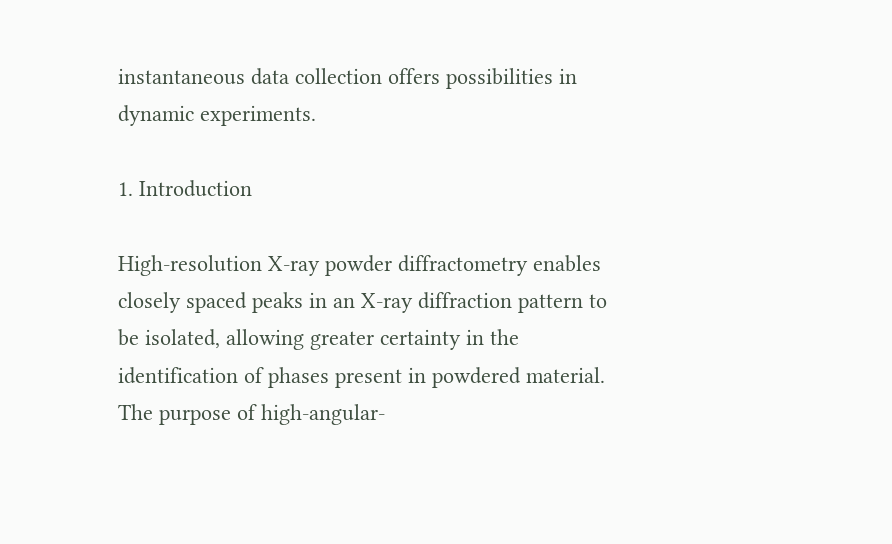instantaneous data collection offers possibilities in dynamic experiments.

1. Introduction

High-resolution X-ray powder diffractometry enables closely spaced peaks in an X-ray diffraction pattern to be isolated, allowing greater certainty in the identification of phases present in powdered material. The purpose of high-angular-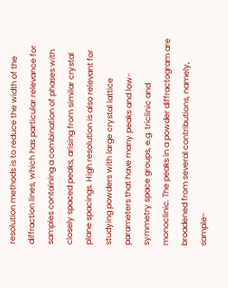resolution methods is to reduce the width of the diffraction lines, which has particular relevance for samples containing a combination of phases with closely spaced peaks, arising from similar crystal plane spacings. High resolution is also relevant for studying powders with large crystal lattice parameters that have many peaks and low-symmetry space groups, e.g. triclinic and monoclinic. The peaks in a powder diffractogram are broadened from several contributions, namely, sample-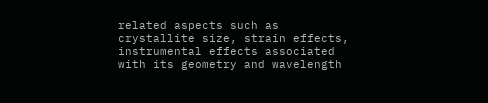related aspects such as crystallite size, strain effects, instrumental effects associated with its geometry and wavelength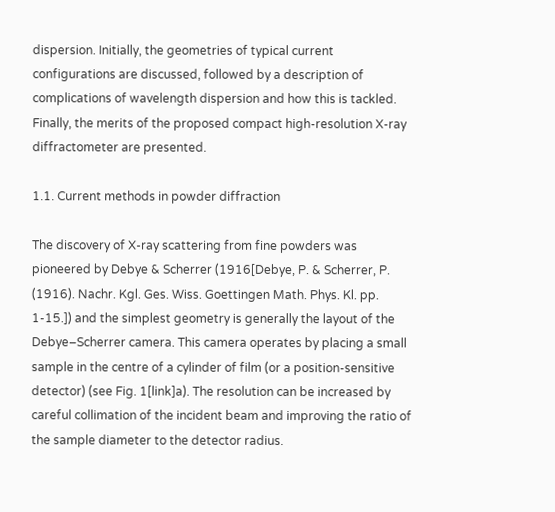dispersion. Initially, the geometries of typical current configurations are discussed, followed by a description of complications of wavelength dispersion and how this is tackled. Finally, the merits of the proposed compact high-resolution X-ray diffractometer are presented.

1.1. Current methods in powder diffraction

The discovery of X-ray scattering from fine powders was pioneered by Debye & Scherrer (1916[Debye, P. & Scherrer, P. (1916). Nachr. Kgl. Ges. Wiss. Goettingen Math. Phys. Kl. pp. 1-15.]) and the simplest geometry is generally the layout of the Debye–Scherrer camera. This camera operates by placing a small sample in the centre of a cylinder of film (or a position-sensitive detector) (see Fig. 1[link]a). The resolution can be increased by careful collimation of the incident beam and improving the ratio of the sample diameter to the detector radius.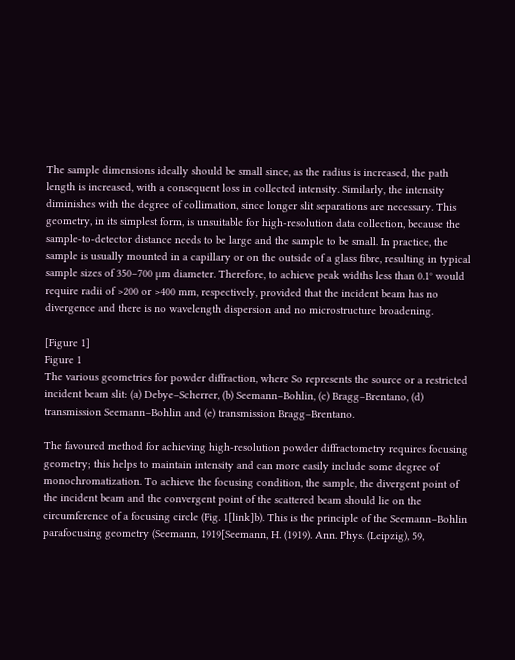The sample dimensions ideally should be small since, as the radius is increased, the path length is increased, with a consequent loss in collected intensity. Similarly, the intensity diminishes with the degree of collimation, since longer slit separations are necessary. This geometry, in its simplest form, is unsuitable for high-resolution data collection, because the sample-to-detector distance needs to be large and the sample to be small. In practice, the sample is usually mounted in a capillary or on the outside of a glass fibre, resulting in typical sample sizes of 350–700 µm diameter. Therefore, to achieve peak widths less than 0.1° would require radii of >200 or >400 mm, respectively, provided that the incident beam has no divergence and there is no wavelength dispersion and no microstructure broadening.

[Figure 1]
Figure 1
The various geometries for powder diffraction, where So represents the source or a restricted incident beam slit: (a) Debye–Scherrer, (b) Seemann–Bohlin, (c) Bragg–Brentano, (d) transmission Seemann–Bohlin and (e) transmission Bragg–Brentano.

The favoured method for achieving high-resolution powder diffractometry requires focusing geometry; this helps to maintain intensity and can more easily include some degree of monochromatization. To achieve the focusing condition, the sample, the divergent point of the incident beam and the convergent point of the scattered beam should lie on the circumference of a focusing circle (Fig. 1[link]b). This is the principle of the Seemann–Bohlin parafocusing geometry (Seemann, 1919[Seemann, H. (1919). Ann. Phys. (Leipzig), 59,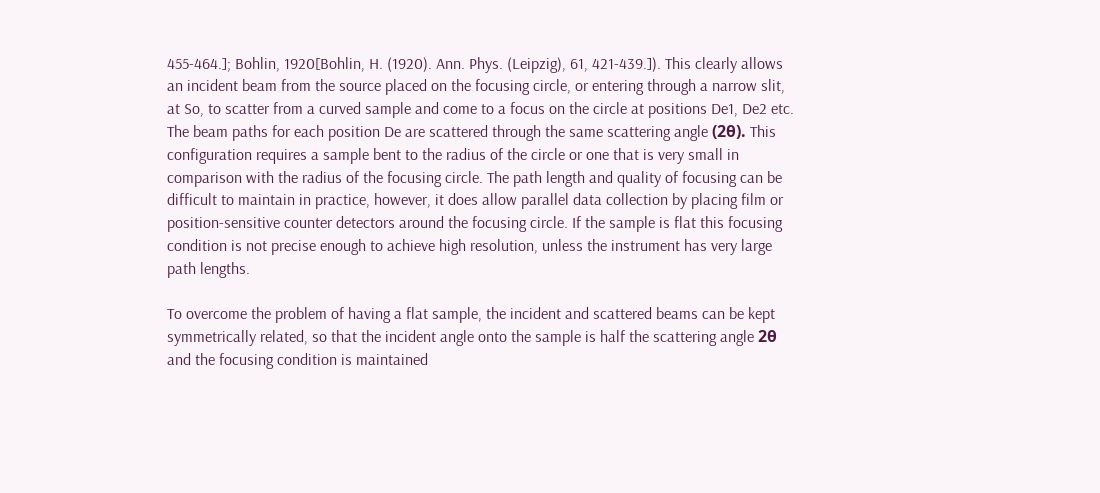455-464.]; Bohlin, 1920[Bohlin, H. (1920). Ann. Phys. (Leipzig), 61, 421-439.]). This clearly allows an incident beam from the source placed on the focusing circle, or entering through a narrow slit, at So, to scatter from a curved sample and come to a focus on the circle at positions De1, De2 etc. The beam paths for each position De are scattered through the same scattering angle (2θ). This configuration requires a sample bent to the radius of the circle or one that is very small in comparison with the radius of the focusing circle. The path length and quality of focusing can be difficult to maintain in practice, however, it does allow parallel data collection by placing film or position-sensitive counter detectors around the focusing circle. If the sample is flat this focusing condition is not precise enough to achieve high resolution, unless the instrument has very large path lengths.

To overcome the problem of having a flat sample, the incident and scattered beams can be kept symmetrically related, so that the incident angle onto the sample is half the scattering angle 2θ and the focusing condition is maintained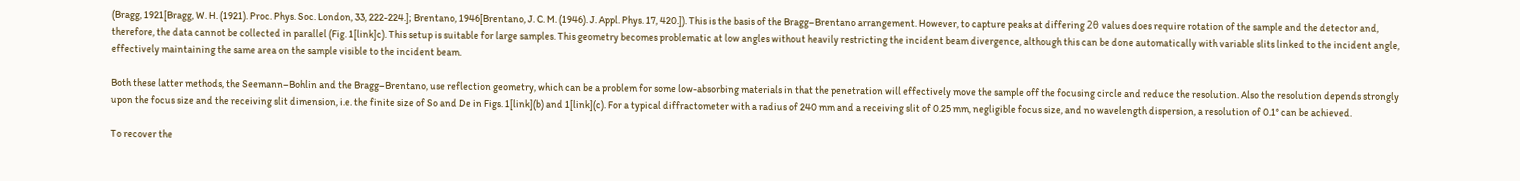(Bragg, 1921[Bragg, W. H. (1921). Proc. Phys. Soc. London, 33, 222-224.]; Brentano, 1946[Brentano, J. C. M. (1946). J. Appl. Phys. 17, 420.]). This is the basis of the Bragg–Brentano arrangement. However, to capture peaks at differing 2θ values does require rotation of the sample and the detector and, therefore, the data cannot be collected in parallel (Fig. 1[link]c). This setup is suitable for large samples. This geometry becomes problematic at low angles without heavily restricting the incident beam divergence, although this can be done automatically with variable slits linked to the incident angle, effectively maintaining the same area on the sample visible to the incident beam.

Both these latter methods, the Seemann–Bohlin and the Bragg–Brentano, use reflection geometry, which can be a problem for some low-absorbing materials in that the penetration will effectively move the sample off the focusing circle and reduce the resolution. Also the resolution depends strongly upon the focus size and the receiving slit dimension, i.e. the finite size of So and De in Figs. 1[link](b) and 1[link](c). For a typical diffractometer with a radius of 240 mm and a receiving slit of 0.25 mm, negligible focus size, and no wavelength dispersion, a resolution of 0.1° can be achieved.

To recover the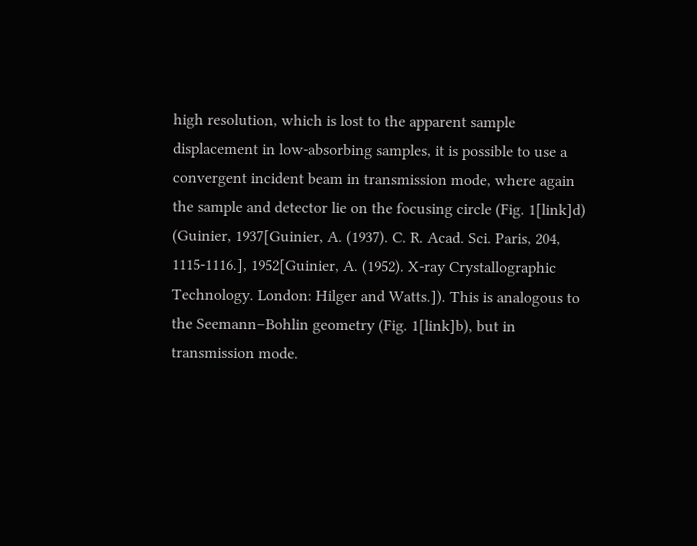high resolution, which is lost to the apparent sample displacement in low-absorbing samples, it is possible to use a convergent incident beam in transmission mode, where again the sample and detector lie on the focusing circle (Fig. 1[link]d) (Guinier, 1937[Guinier, A. (1937). C. R. Acad. Sci. Paris, 204, 1115-1116.], 1952[Guinier, A. (1952). X-ray Crystallographic Technology. London: Hilger and Watts.]). This is analogous to the Seemann–Bohlin geometry (Fig. 1[link]b), but in transmission mode.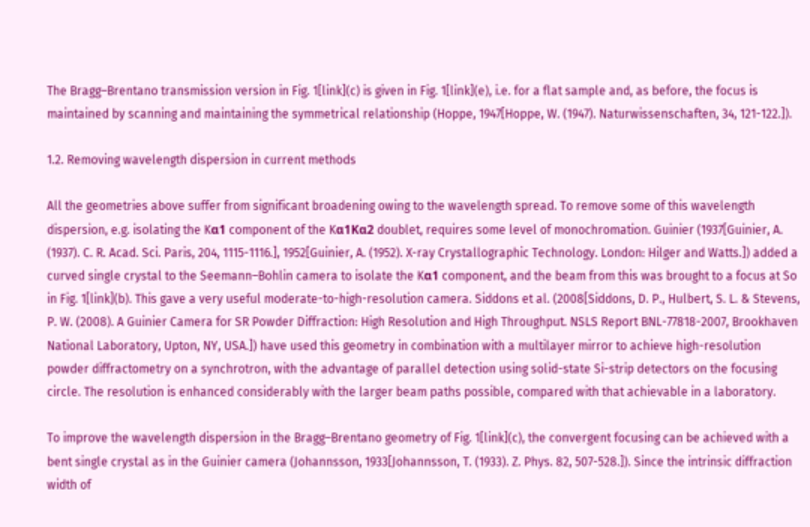The Bragg–Brentano transmission version in Fig. 1[link](c) is given in Fig. 1[link](e), i.e. for a flat sample and, as before, the focus is maintained by scanning and maintaining the symmetrical relationship (Hoppe, 1947[Hoppe, W. (1947). Naturwissenschaften, 34, 121-122.]).

1.2. Removing wavelength dispersion in current methods

All the geometries above suffer from significant broadening owing to the wavelength spread. To remove some of this wavelength dispersion, e.g. isolating the Kα1 component of the Kα1Kα2 doublet, requires some level of monochromation. Guinier (1937[Guinier, A. (1937). C. R. Acad. Sci. Paris, 204, 1115-1116.], 1952[Guinier, A. (1952). X-ray Crystallographic Technology. London: Hilger and Watts.]) added a curved single crystal to the Seemann–Bohlin camera to isolate the Kα1 component, and the beam from this was brought to a focus at So in Fig. 1[link](b). This gave a very useful moderate-to-high-resolution camera. Siddons et al. (2008[Siddons, D. P., Hulbert, S. L. & Stevens, P. W. (2008). A Guinier Camera for SR Powder Diffraction: High Resolution and High Throughput. NSLS Report BNL-77818-2007, Brookhaven National Laboratory, Upton, NY, USA.]) have used this geometry in combination with a multilayer mirror to achieve high-resolution powder diffractometry on a synchrotron, with the advantage of parallel detection using solid-state Si-strip detectors on the focusing circle. The resolution is enhanced considerably with the larger beam paths possible, compared with that achievable in a laboratory.

To improve the wavelength dispersion in the Bragg–Brentano geometry of Fig. 1[link](c), the convergent focusing can be achieved with a bent single crystal as in the Guinier camera (Johannsson, 1933[Johannsson, T. (1933). Z. Phys. 82, 507-528.]). Since the intrinsic diffraction width of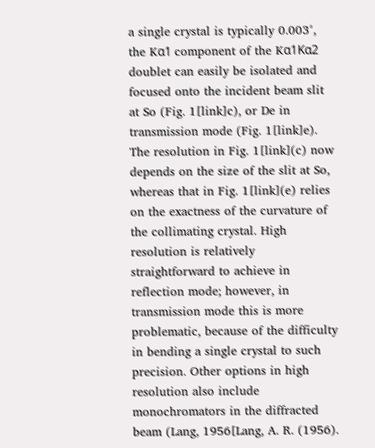a single crystal is typically 0.003°, the Kα1 component of the Kα1Kα2 doublet can easily be isolated and focused onto the incident beam slit at So (Fig. 1[link]c), or De in transmission mode (Fig. 1[link]e). The resolution in Fig. 1[link](c) now depends on the size of the slit at So, whereas that in Fig. 1[link](e) relies on the exactness of the curvature of the collimating crystal. High resolution is relatively straightforward to achieve in reflection mode; however, in transmission mode this is more problematic, because of the difficulty in bending a single crystal to such precision. Other options in high resolution also include monochromators in the diffracted beam (Lang, 1956[Lang, A. R. (1956).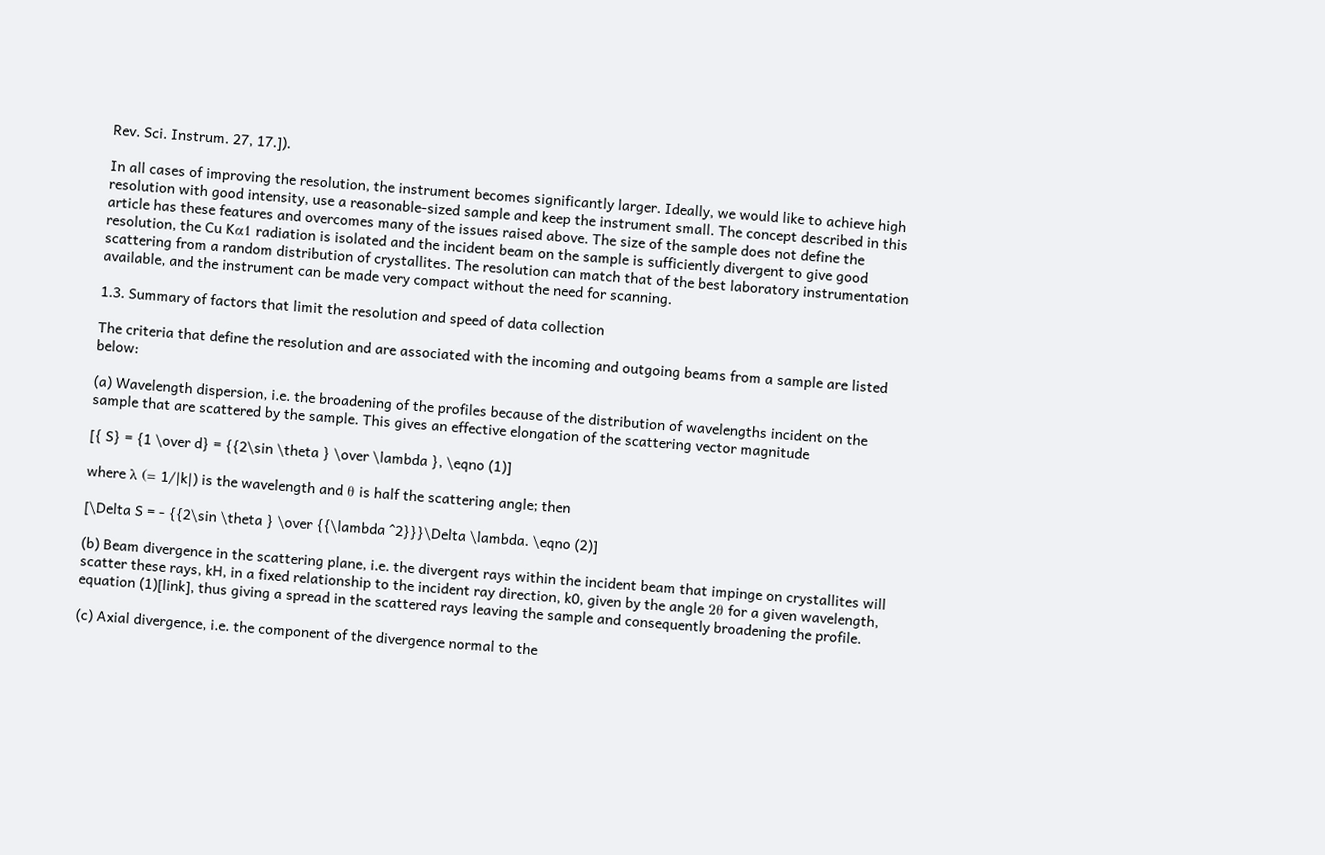Rev. Sci. Instrum. 27, 17.]).

In all cases of improving the resolution, the instrument becomes significantly larger. Ideally, we would like to achieve high resolution with good intensity, use a reasonable-sized sample and keep the instrument small. The concept described in this article has these features and overcomes many of the issues raised above. The size of the sample does not define the resolution, the Cu Kα1 radiation is isolated and the incident beam on the sample is sufficiently divergent to give good scattering from a random distribution of crystallites. The resolution can match that of the best laboratory instrumentation available, and the instrument can be made very compact without the need for scanning.

1.3. Summary of factors that limit the resolution and speed of data collection

The criteria that define the resolution and are associated with the incoming and outgoing beams from a sample are listed below:

(a) Wavelength dispersion, i.e. the broadening of the profiles because of the distribution of wavelengths incident on the sample that are scattered by the sample. This gives an effective elongation of the scattering vector magnitude

[{ S} = {1 \over d} = {{2\sin \theta } \over \lambda }, \eqno (1)]

where λ (= 1/|k|) is the wavelength and θ is half the scattering angle; then

[\Delta S = - {{2\sin \theta } \over {{\lambda ^2}}}\Delta \lambda. \eqno (2)]

(b) Beam divergence in the scattering plane, i.e. the divergent rays within the incident beam that impinge on crystallites will scatter these rays, kH, in a fixed relationship to the incident ray direction, k0, given by the angle 2θ for a given wavelength, equation (1)[link], thus giving a spread in the scattered rays leaving the sample and consequently broadening the profile.

(c) Axial divergence, i.e. the component of the divergence normal to the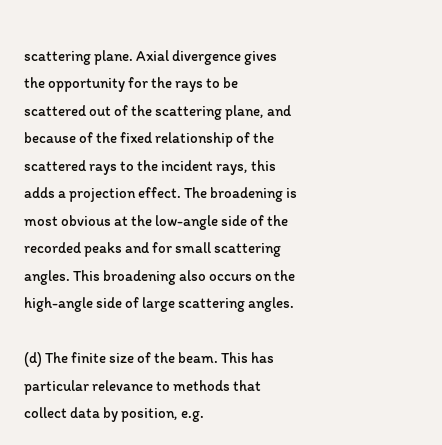scattering plane. Axial divergence gives the opportunity for the rays to be scattered out of the scattering plane, and because of the fixed relationship of the scattered rays to the incident rays, this adds a projection effect. The broadening is most obvious at the low-angle side of the recorded peaks and for small scattering angles. This broadening also occurs on the high-angle side of large scattering angles.

(d) The finite size of the beam. This has particular relevance to methods that collect data by position, e.g.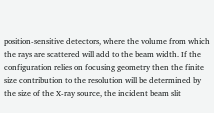position-sensitive detectors, where the volume from which the rays are scattered will add to the beam width. If the configuration relies on focusing geometry then the finite size contribution to the resolution will be determined by the size of the X-ray source, the incident beam slit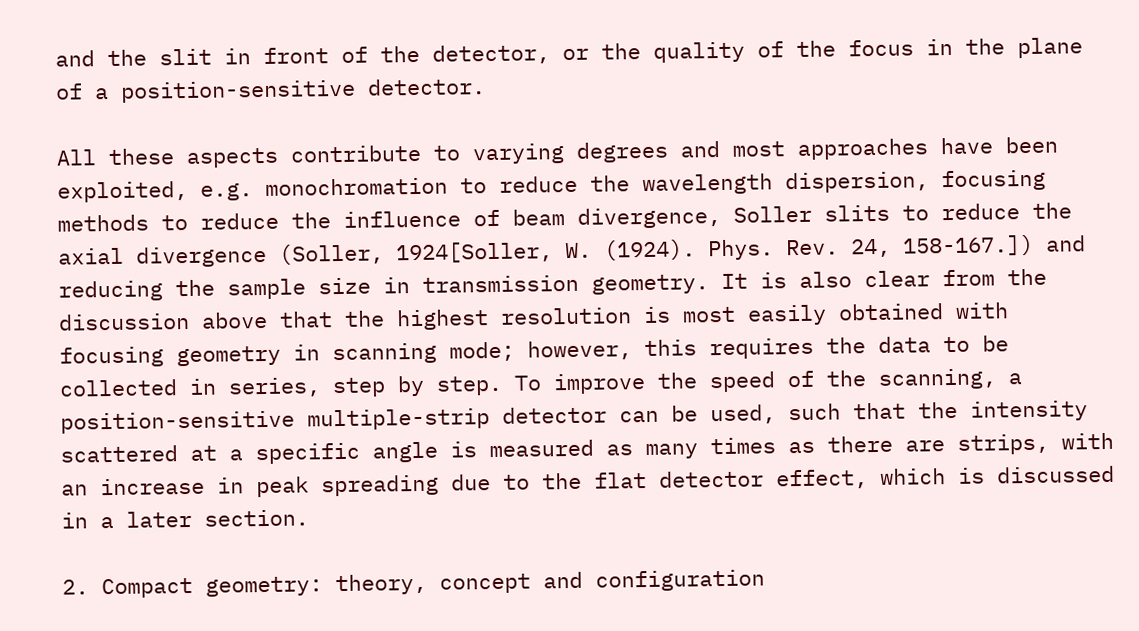and the slit in front of the detector, or the quality of the focus in the plane of a position-sensitive detector.

All these aspects contribute to varying degrees and most approaches have been exploited, e.g. monochromation to reduce the wavelength dispersion, focusing methods to reduce the influence of beam divergence, Soller slits to reduce the axial divergence (Soller, 1924[Soller, W. (1924). Phys. Rev. 24, 158-167.]) and reducing the sample size in transmission geometry. It is also clear from the discussion above that the highest resolution is most easily obtained with focusing geometry in scanning mode; however, this requires the data to be collected in series, step by step. To improve the speed of the scanning, a position-sensitive multiple-strip detector can be used, such that the intensity scattered at a specific angle is measured as many times as there are strips, with an increase in peak spreading due to the flat detector effect, which is discussed in a later section.

2. Compact geometry: theory, concept and configuration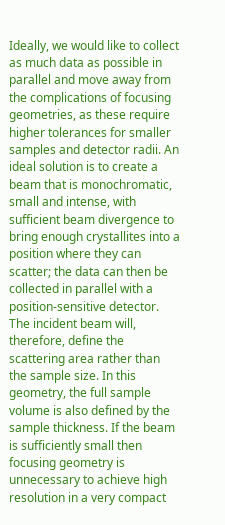Ideally, we would like to collect as much data as possible in parallel and move away from the complications of focusing geometries, as these require higher tolerances for smaller samples and detector radii. An ideal solution is to create a beam that is monochromatic, small and intense, with sufficient beam divergence to bring enough crystallites into a position where they can scatter; the data can then be collected in parallel with a position-sensitive detector. The incident beam will, therefore, define the scattering area rather than the sample size. In this geometry, the full sample volume is also defined by the sample thickness. If the beam is sufficiently small then focusing geometry is unnecessary to achieve high resolution in a very compact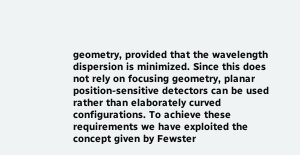geometry, provided that the wavelength dispersion is minimized. Since this does not rely on focusing geometry, planar position-sensitive detectors can be used rather than elaborately curved configurations. To achieve these requirements we have exploited the concept given by Fewster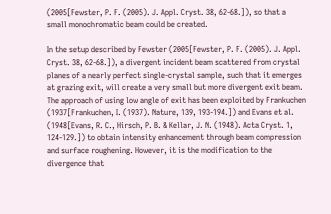(2005[Fewster, P. F. (2005). J. Appl. Cryst. 38, 62-68.]), so that a small monochromatic beam could be created.

In the setup described by Fewster (2005[Fewster, P. F. (2005). J. Appl. Cryst. 38, 62-68.]), a divergent incident beam scattered from crystal planes of a nearly perfect single-crystal sample, such that it emerges at grazing exit, will create a very small but more divergent exit beam. The approach of using low angle of exit has been exploited by Frankuchen (1937[Frankuchen, I. (1937). Nature, 139, 193-194.]) and Evans et al. (1948[Evans, R. C., Hirsch, P. B. & Kellar, J. N. (1948). Acta Cryst. 1, 124-129.]) to obtain intensity enhancement through beam compression and surface roughening. However, it is the modification to the divergence that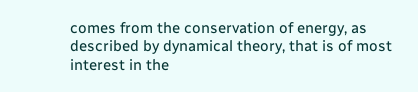comes from the conservation of energy, as described by dynamical theory, that is of most interest in the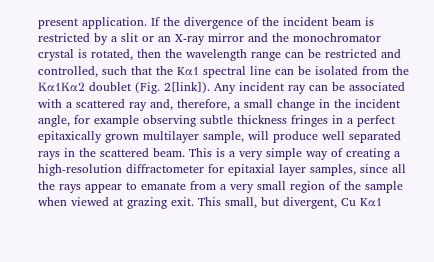present application. If the divergence of the incident beam is restricted by a slit or an X-ray mirror and the monochromator crystal is rotated, then the wavelength range can be restricted and controlled, such that the Kα1 spectral line can be isolated from the Kα1Kα2 doublet (Fig. 2[link]). Any incident ray can be associated with a scattered ray and, therefore, a small change in the incident angle, for example observing subtle thickness fringes in a perfect epitaxically grown multilayer sample, will produce well separated rays in the scattered beam. This is a very simple way of creating a high-resolution diffractometer for epitaxial layer samples, since all the rays appear to emanate from a very small region of the sample when viewed at grazing exit. This small, but divergent, Cu Kα1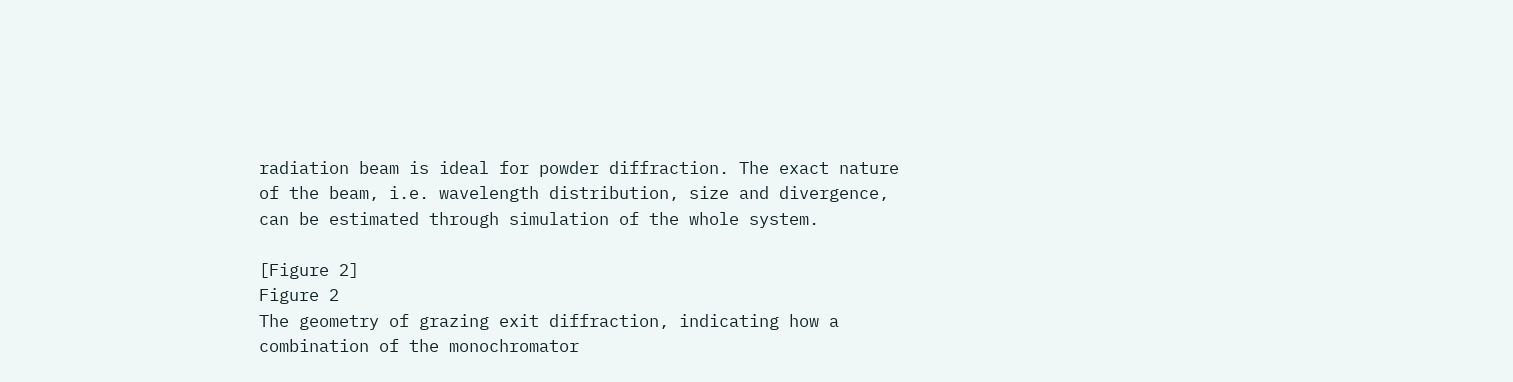radiation beam is ideal for powder diffraction. The exact nature of the beam, i.e. wavelength distribution, size and divergence, can be estimated through simulation of the whole system.

[Figure 2]
Figure 2
The geometry of grazing exit diffraction, indicating how a combination of the monochromator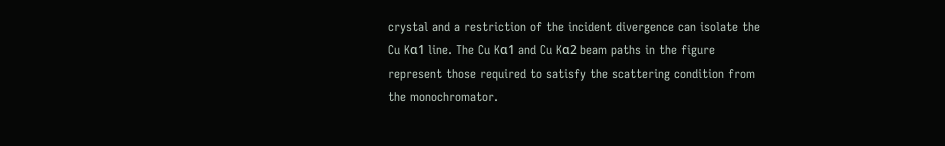crystal and a restriction of the incident divergence can isolate the Cu Kα1 line. The Cu Kα1 and Cu Kα2 beam paths in the figure represent those required to satisfy the scattering condition from the monochromator.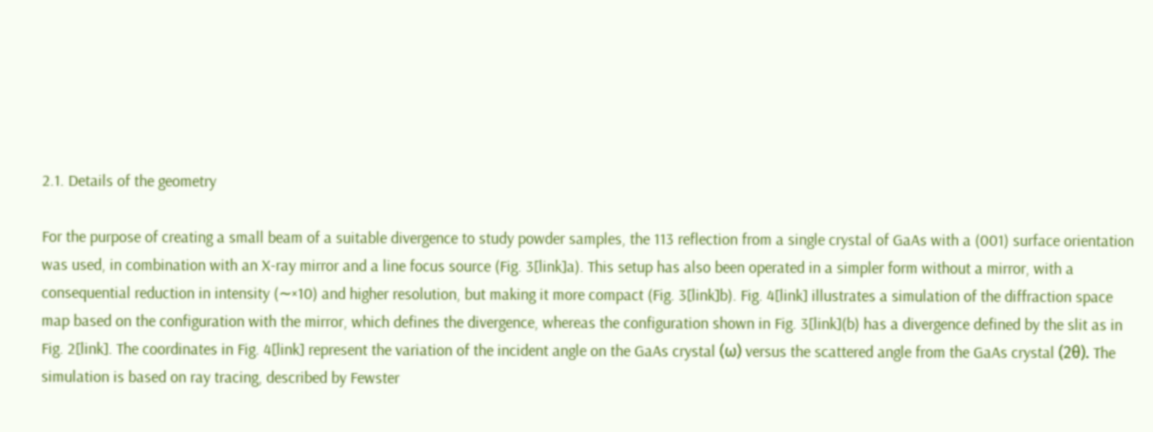2.1. Details of the geometry

For the purpose of creating a small beam of a suitable divergence to study powder samples, the 113 reflection from a single crystal of GaAs with a (001) surface orientation was used, in combination with an X-ray mirror and a line focus source (Fig. 3[link]a). This setup has also been operated in a simpler form without a mirror, with a consequential reduction in intensity (∼×10) and higher resolution, but making it more compact (Fig. 3[link]b). Fig. 4[link] illustrates a simulation of the diffraction space map based on the configuration with the mirror, which defines the divergence, whereas the configuration shown in Fig. 3[link](b) has a divergence defined by the slit as in Fig. 2[link]. The coordinates in Fig. 4[link] represent the variation of the incident angle on the GaAs crystal (ω) versus the scattered angle from the GaAs crystal (2θ). The simulation is based on ray tracing, described by Fewster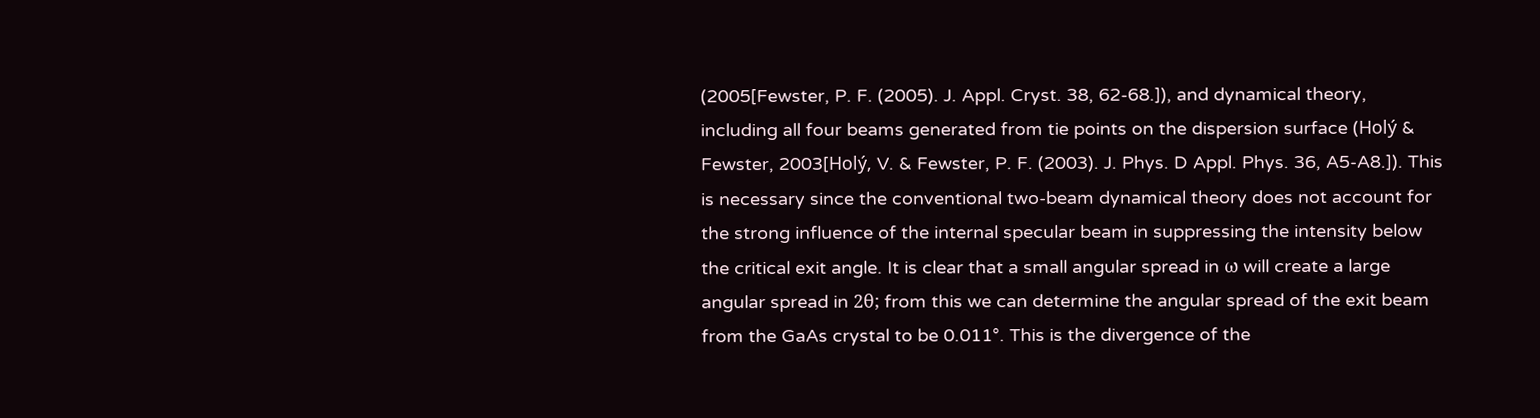(2005[Fewster, P. F. (2005). J. Appl. Cryst. 38, 62-68.]), and dynamical theory, including all four beams generated from tie points on the dispersion surface (Holý & Fewster, 2003[Holý, V. & Fewster, P. F. (2003). J. Phys. D Appl. Phys. 36, A5-A8.]). This is necessary since the conventional two-beam dynamical theory does not account for the strong influence of the internal specular beam in suppressing the intensity below the critical exit angle. It is clear that a small angular spread in ω will create a large angular spread in 2θ; from this we can determine the angular spread of the exit beam from the GaAs crystal to be 0.011°. This is the divergence of the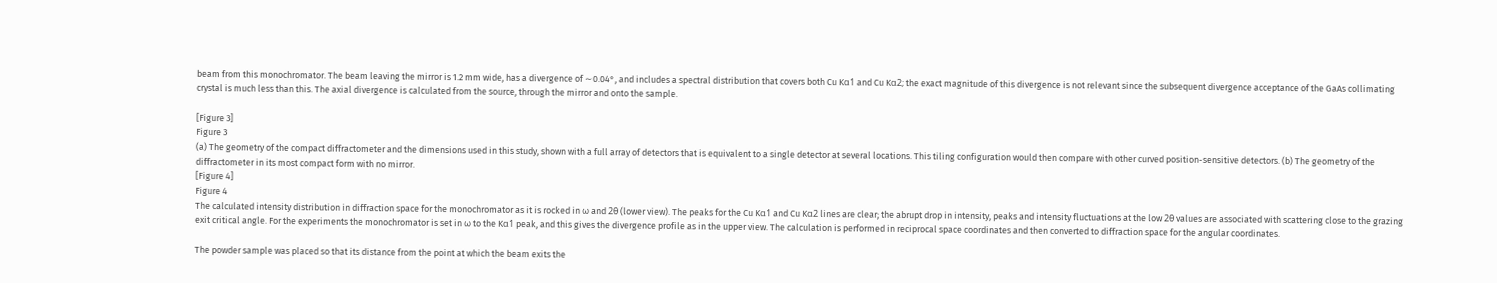beam from this monochromator. The beam leaving the mirror is 1.2 mm wide, has a divergence of ∼0.04°, and includes a spectral distribution that covers both Cu Kα1 and Cu Kα2; the exact magnitude of this divergence is not relevant since the subsequent divergence acceptance of the GaAs collimating crystal is much less than this. The axial divergence is calculated from the source, through the mirror and onto the sample.

[Figure 3]
Figure 3
(a) The geometry of the compact diffractometer and the dimensions used in this study, shown with a full array of detectors that is equivalent to a single detector at several locations. This tiling configuration would then compare with other curved position-sensitive detectors. (b) The geometry of the diffractometer in its most compact form with no mirror.
[Figure 4]
Figure 4
The calculated intensity distribution in diffraction space for the monochromator as it is rocked in ω and 2θ (lower view). The peaks for the Cu Kα1 and Cu Kα2 lines are clear; the abrupt drop in intensity, peaks and intensity fluctuations at the low 2θ values are associated with scattering close to the grazing exit critical angle. For the experiments the monochromator is set in ω to the Kα1 peak, and this gives the divergence profile as in the upper view. The calculation is performed in reciprocal space coordinates and then converted to diffraction space for the angular coordinates.

The powder sample was placed so that its distance from the point at which the beam exits the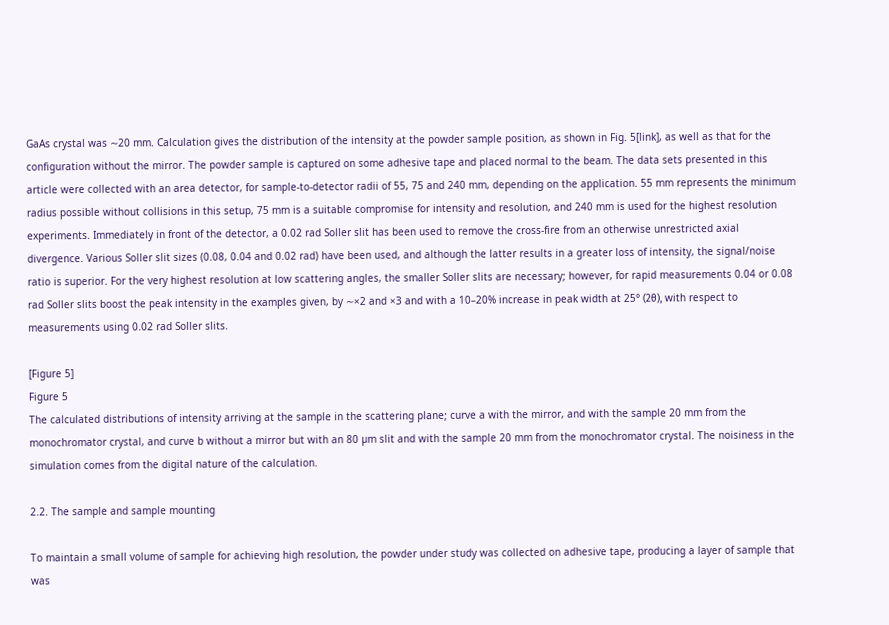GaAs crystal was ∼20 mm. Calculation gives the distribution of the intensity at the powder sample position, as shown in Fig. 5[link], as well as that for the configuration without the mirror. The powder sample is captured on some adhesive tape and placed normal to the beam. The data sets presented in this article were collected with an area detector, for sample-to-detector radii of 55, 75 and 240 mm, depending on the application. 55 mm represents the minimum radius possible without collisions in this setup, 75 mm is a suitable compromise for intensity and resolution, and 240 mm is used for the highest resolution experiments. Immediately in front of the detector, a 0.02 rad Soller slit has been used to remove the cross-fire from an otherwise unrestricted axial divergence. Various Soller slit sizes (0.08, 0.04 and 0.02 rad) have been used, and although the latter results in a greater loss of intensity, the signal/noise ratio is superior. For the very highest resolution at low scattering angles, the smaller Soller slits are necessary; however, for rapid measurements 0.04 or 0.08 rad Soller slits boost the peak intensity in the examples given, by ∼×2 and ×3 and with a 10–20% increase in peak width at 25° (2θ), with respect to measurements using 0.02 rad Soller slits.

[Figure 5]
Figure 5
The calculated distributions of intensity arriving at the sample in the scattering plane; curve a with the mirror, and with the sample 20 mm from the monochromator crystal, and curve b without a mirror but with an 80 µm slit and with the sample 20 mm from the monochromator crystal. The noisiness in the simulation comes from the digital nature of the calculation.

2.2. The sample and sample mounting

To maintain a small volume of sample for achieving high resolution, the powder under study was collected on adhesive tape, producing a layer of sample that was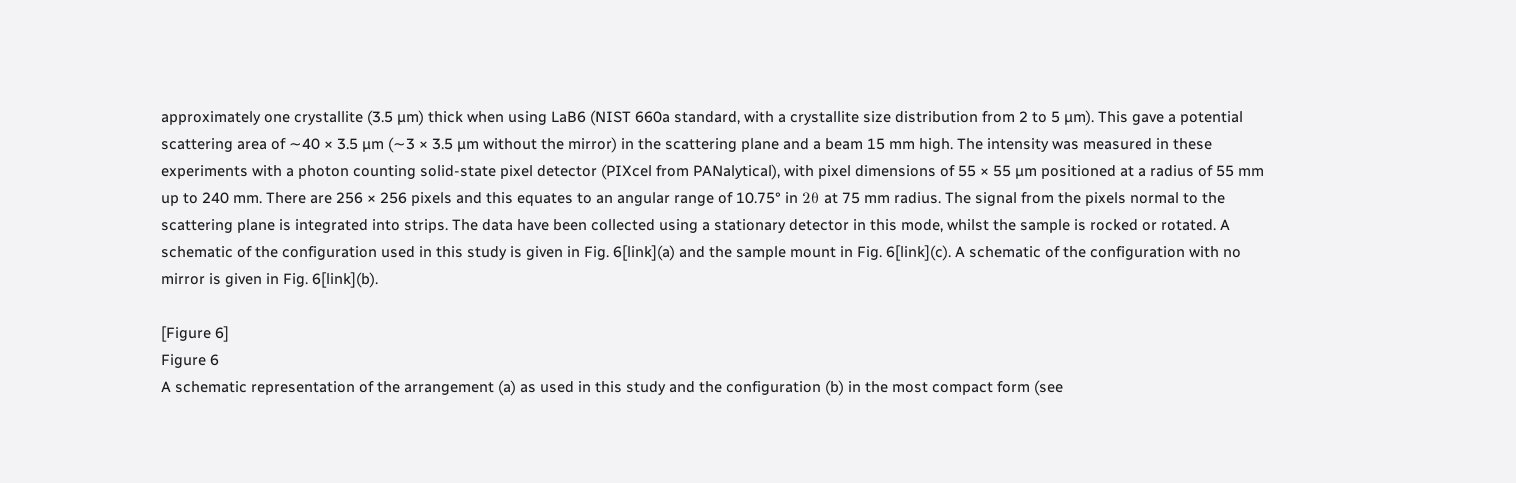approximately one crystallite (3.5 µm) thick when using LaB6 (NIST 660a standard, with a crystallite size distribution from 2 to 5 µm). This gave a potential scattering area of ∼40 × 3.5 µm (∼3 × 3.5 µm without the mirror) in the scattering plane and a beam 15 mm high. The intensity was measured in these experiments with a photon counting solid-state pixel detector (PIXcel from PANalytical), with pixel dimensions of 55 × 55 µm positioned at a radius of 55 mm up to 240 mm. There are 256 × 256 pixels and this equates to an angular range of 10.75° in 2θ at 75 mm radius. The signal from the pixels normal to the scattering plane is integrated into strips. The data have been collected using a stationary detector in this mode, whilst the sample is rocked or rotated. A schematic of the configuration used in this study is given in Fig. 6[link](a) and the sample mount in Fig. 6[link](c). A schematic of the configuration with no mirror is given in Fig. 6[link](b).

[Figure 6]
Figure 6
A schematic representation of the arrangement (a) as used in this study and the configuration (b) in the most compact form (see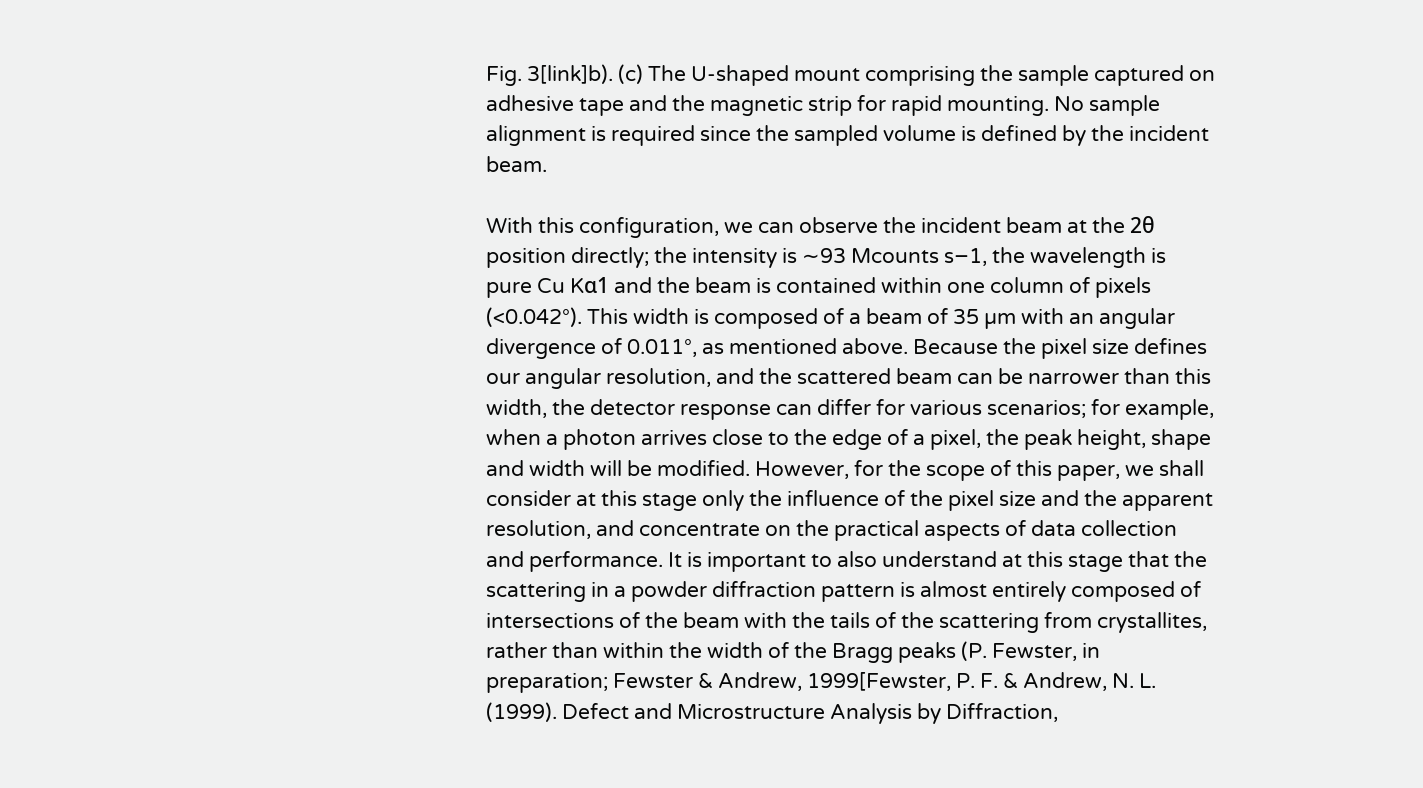Fig. 3[link]b). (c) The U-shaped mount comprising the sample captured on adhesive tape and the magnetic strip for rapid mounting. No sample alignment is required since the sampled volume is defined by the incident beam.

With this configuration, we can observe the incident beam at the 2θ position directly; the intensity is ∼93 Mcounts s−1, the wavelength is pure Cu Kα1 and the beam is contained within one column of pixels (<0.042°). This width is composed of a beam of 35 µm with an angular divergence of 0.011°, as mentioned above. Because the pixel size defines our angular resolution, and the scattered beam can be narrower than this width, the detector response can differ for various scenarios; for example, when a photon arrives close to the edge of a pixel, the peak height, shape and width will be modified. However, for the scope of this paper, we shall consider at this stage only the influence of the pixel size and the apparent resolution, and concentrate on the practical aspects of data collection and performance. It is important to also understand at this stage that the scattering in a powder diffraction pattern is almost entirely composed of intersections of the beam with the tails of the scattering from crystallites, rather than within the width of the Bragg peaks (P. Fewster, in preparation; Fewster & Andrew, 1999[Fewster, P. F. & Andrew, N. L. (1999). Defect and Microstructure Analysis by Diffraction,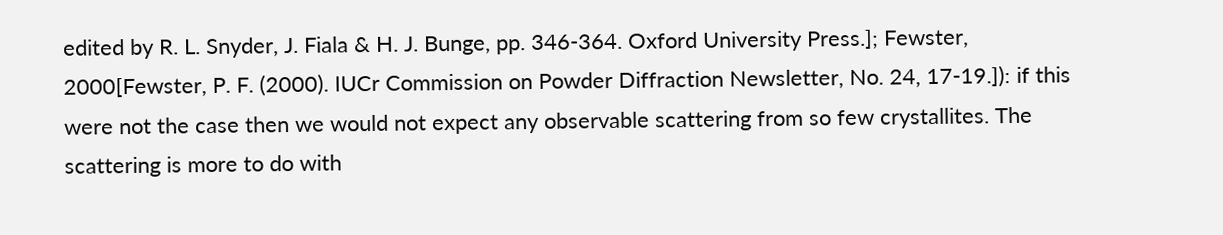edited by R. L. Snyder, J. Fiala & H. J. Bunge, pp. 346-364. Oxford University Press.]; Fewster, 2000[Fewster, P. F. (2000). IUCr Commission on Powder Diffraction Newsletter, No. 24, 17-19.]): if this were not the case then we would not expect any observable scattering from so few crystallites. The scattering is more to do with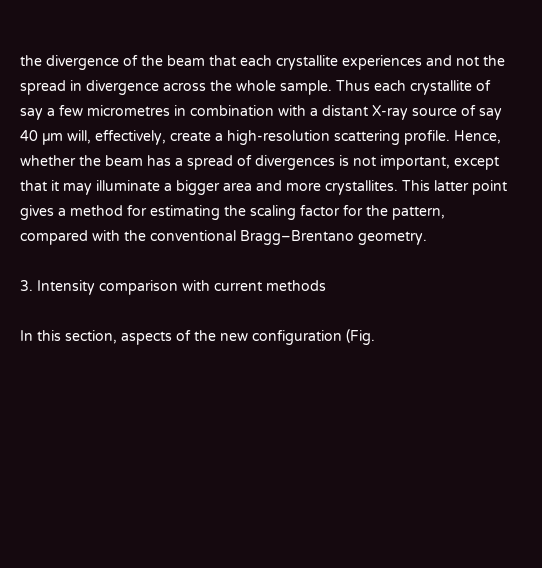the divergence of the beam that each crystallite experiences and not the spread in divergence across the whole sample. Thus each crystallite of say a few micrometres in combination with a distant X-ray source of say 40 µm will, effectively, create a high-resolution scattering profile. Hence, whether the beam has a spread of divergences is not important, except that it may illuminate a bigger area and more crystallites. This latter point gives a method for estimating the scaling factor for the pattern, compared with the conventional Bragg–Brentano geometry.

3. Intensity comparison with current methods

In this section, aspects of the new configuration (Fig.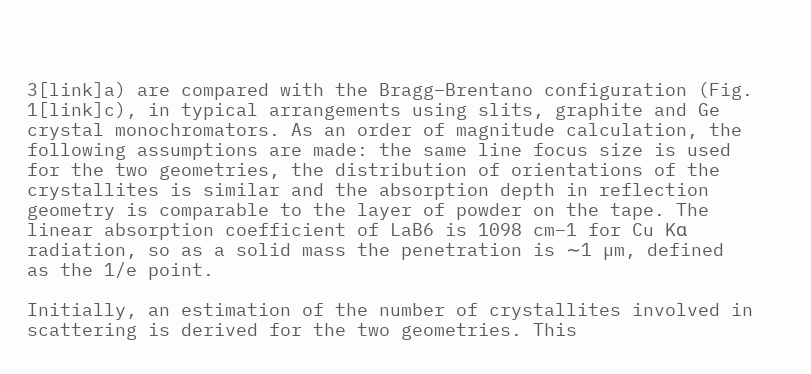3[link]a) are compared with the Bragg–Brentano configuration (Fig. 1[link]c), in typical arrangements using slits, graphite and Ge crystal monochromators. As an order of magnitude calculation, the following assumptions are made: the same line focus size is used for the two geometries, the distribution of orientations of the crystallites is similar and the absorption depth in reflection geometry is comparable to the layer of powder on the tape. The linear absorption coefficient of LaB6 is 1098 cm−1 for Cu Kα radiation, so as a solid mass the penetration is ∼1 µm, defined as the 1/e point.

Initially, an estimation of the number of crystallites involved in scattering is derived for the two geometries. This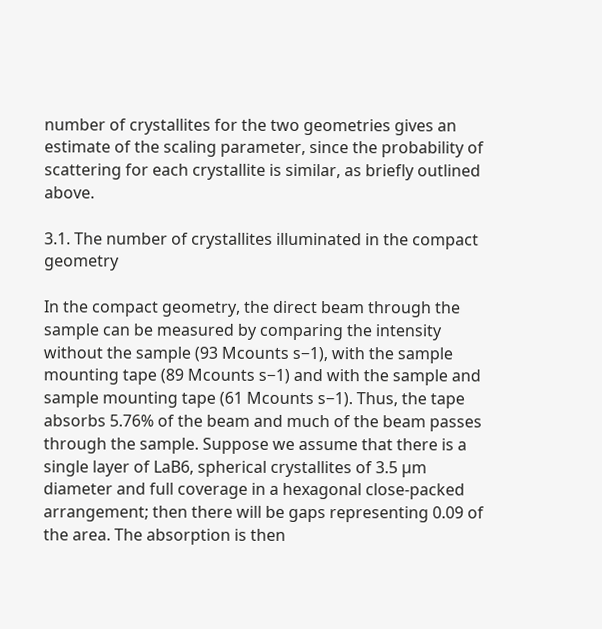number of crystallites for the two geometries gives an estimate of the scaling parameter, since the probability of scattering for each crystallite is similar, as briefly outlined above.

3.1. The number of crystallites illuminated in the compact geometry

In the compact geometry, the direct beam through the sample can be measured by comparing the intensity without the sample (93 Mcounts s−1), with the sample mounting tape (89 Mcounts s−1) and with the sample and sample mounting tape (61 Mcounts s−1). Thus, the tape absorbs 5.76% of the beam and much of the beam passes through the sample. Suppose we assume that there is a single layer of LaB6, spherical crystallites of 3.5 µm diameter and full coverage in a hexagonal close-packed arrangement; then there will be gaps representing 0.09 of the area. The absorption is then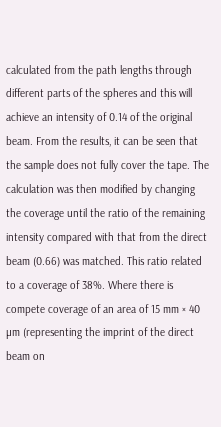calculated from the path lengths through different parts of the spheres and this will achieve an intensity of 0.14 of the original beam. From the results, it can be seen that the sample does not fully cover the tape. The calculation was then modified by changing the coverage until the ratio of the remaining intensity compared with that from the direct beam (0.66) was matched. This ratio related to a coverage of 38%. Where there is compete coverage of an area of 15 mm × 40 µm (representing the imprint of the direct beam on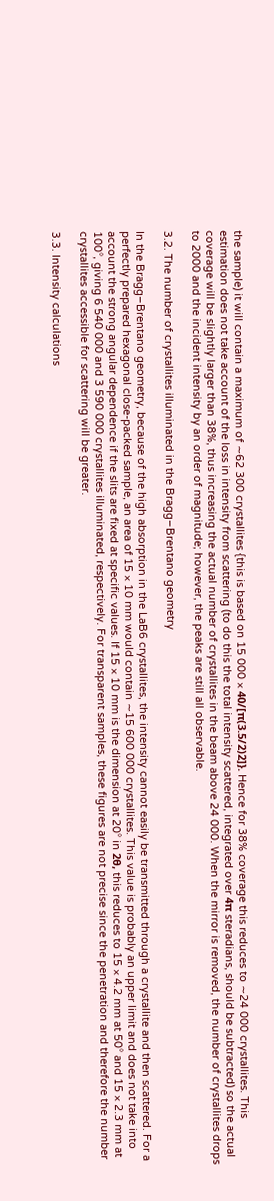the sample) it will contain a maximum of ∼62 300 crystallites {this is based on 15 000 × 40/[π(3.5/2)2]}. Hence for 38% coverage this reduces to ∼24 000 crystallites. This estimation does not take account of the loss in intensity from scattering (to do this the total intensity scattered, integrated over 4π steradians, should be subtracted) so the actual coverage will be slightly larger than 38%, thus increasing the actual number of crystallites in the beam above 24 000. When the mirror is removed, the number of crystallites drops to 2000 and the incident intensity by an order of magnitude; however, the peaks are still all observable.

3.2. The number of crystallites illuminated in the Bragg–Brentano geometry

In the Bragg–Brentano geometry, because of the high absorption in the LaB6 crystallites, the intensity cannot easily be transmitted through a crystallite and then scattered. For a perfectly prepared hexagonal close-packed sample, an area of 15 × 10 mm would contain ∼15 600 000 crystallites. This value is probably an upper limit and does not take into account the strong angular dependence if the slits are fixed at specific values. If 15 × 10 mm is the dimension at 20° in 2θ, this reduces to 15 × 4.2 mm at 50° and 15 × 2.3 mm at 100°, giving 6 540 000 and 3 590 000 crystallites illuminated, respectively. For transparent samples, these figures are not precise since the penetration and therefore the number crystallites accessible for scattering will be greater.

3.3. Intensity calculations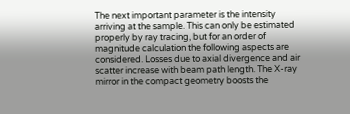The next important parameter is the intensity arriving at the sample. This can only be estimated properly by ray tracing, but for an order of magnitude calculation the following aspects are considered. Losses due to axial divergence and air scatter increase with beam path length. The X-ray mirror in the compact geometry boosts the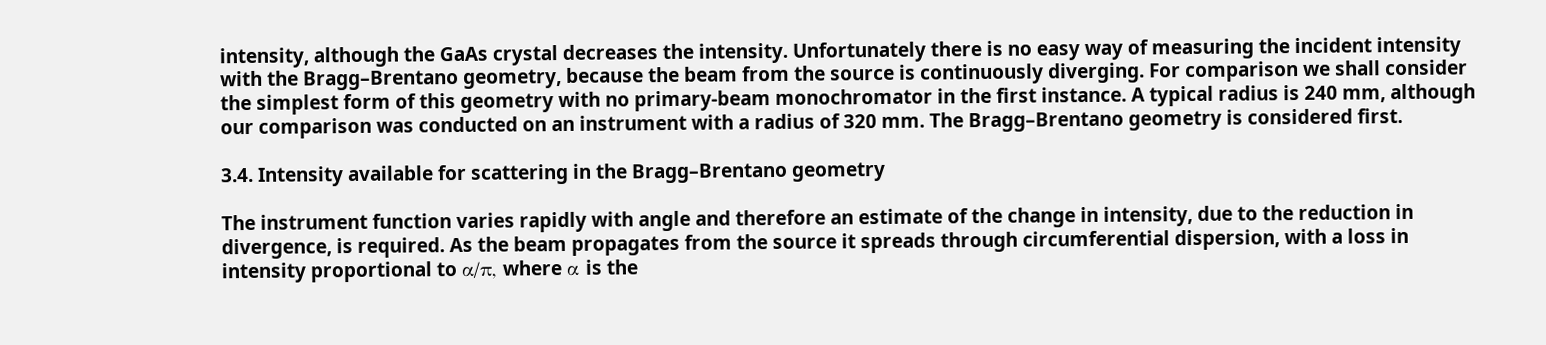intensity, although the GaAs crystal decreases the intensity. Unfortunately there is no easy way of measuring the incident intensity with the Bragg–Brentano geometry, because the beam from the source is continuously diverging. For comparison we shall consider the simplest form of this geometry with no primary-beam monochromator in the first instance. A typical radius is 240 mm, although our comparison was conducted on an instrument with a radius of 320 mm. The Bragg–Brentano geometry is considered first.

3.4. Intensity available for scattering in the Bragg–Brentano geometry

The instrument function varies rapidly with angle and therefore an estimate of the change in intensity, due to the reduction in divergence, is required. As the beam propagates from the source it spreads through circumferential dispersion, with a loss in intensity proportional to α/π, where α is the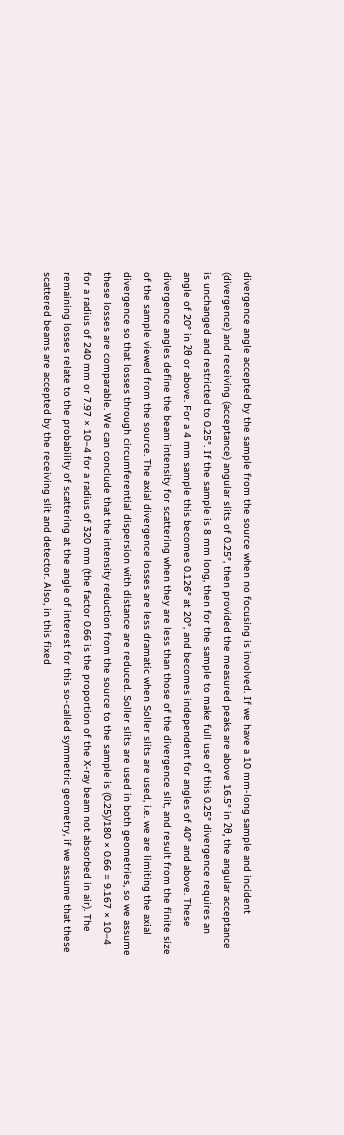divergence angle accepted by the sample from the source when no focusing is involved. If we have a 10 mm-long sample and incident (divergence) and receiving (acceptance) angular slits of 0.25°, then provided the measured peaks are above 16.5° in 2θ, the angular acceptance is unchanged and restricted to 0.25°. If the sample is 8 mm long, then for the sample to make full use of this 0.25° divergence requires an angle of 20° in 2θ or above. For a 4 mm sample this becomes 0.126° at 20°, and becomes independent for angles of 40° and above. These divergence angles define the beam intensity for scattering when they are less than those of the divergence slit, and result from the finite size of the sample viewed from the source. The axial divergence losses are less dramatic when Soller slits are used, i.e. we are limiting the axial divergence so that losses through circumferential dispersion with distance are reduced. Soller slits are used in both geometries, so we assume these losses are comparable. We can conclude that the intensity reduction from the source to the sample is (0.25)/180 × 0.66 = 9.167 × 10−4 for a radius of 240 mm or 7.97 × 10−4 for a radius of 320 mm (the factor 0.66 is the proportion of the X-ray beam not absorbed in air). The remaining losses relate to the probability of scattering at the angle of interest for this so-called symmetric geometry, if we assume that these scattered beams are accepted by the receiving slit and detector. Also, in this fixed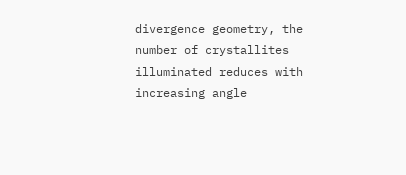divergence geometry, the number of crystallites illuminated reduces with increasing angle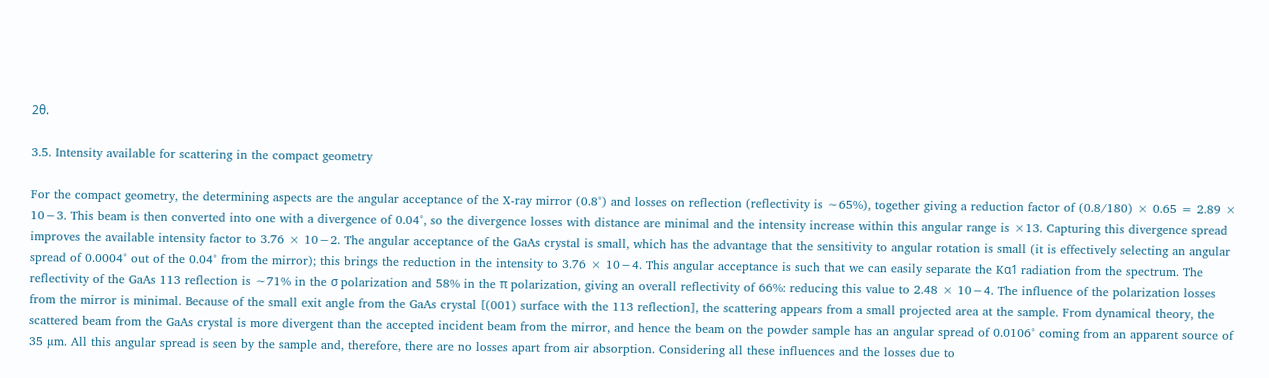2θ.

3.5. Intensity available for scattering in the compact geometry

For the compact geometry, the determining aspects are the angular acceptance of the X-ray mirror (0.8°) and losses on reflection (reflectivity is ∼65%), together giving a reduction factor of (0.8/180) × 0.65 = 2.89 × 10−3. This beam is then converted into one with a divergence of 0.04°, so the divergence losses with distance are minimal and the intensity increase within this angular range is ×13. Capturing this divergence spread improves the available intensity factor to 3.76 × 10−2. The angular acceptance of the GaAs crystal is small, which has the advantage that the sensitivity to angular rotation is small (it is effectively selecting an angular spread of 0.0004° out of the 0.04° from the mirror); this brings the reduction in the intensity to 3.76 × 10−4. This angular acceptance is such that we can easily separate the Kα1 radiation from the spectrum. The reflectivity of the GaAs 113 reflection is ∼71% in the σ polarization and 58% in the π polarization, giving an overall reflectivity of 66%: reducing this value to 2.48 × 10−4. The influence of the polarization losses from the mirror is minimal. Because of the small exit angle from the GaAs crystal [(001) surface with the 113 reflection], the scattering appears from a small projected area at the sample. From dynamical theory, the scattered beam from the GaAs crystal is more divergent than the accepted incident beam from the mirror, and hence the beam on the powder sample has an angular spread of 0.0106° coming from an apparent source of 35 µm. All this angular spread is seen by the sample and, therefore, there are no losses apart from air absorption. Considering all these influences and the losses due to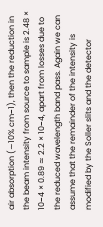air absorption (∼10% cm−1), then the reduction in the beam intensity from source to sample is 2.48 × 10−4 × 0.89 ≃ 2.2 × 10−4, apart from losses due to the reduced wavelength band pass. Again we can assume that the remainder of the intensity is modified by the Soller slits and the detector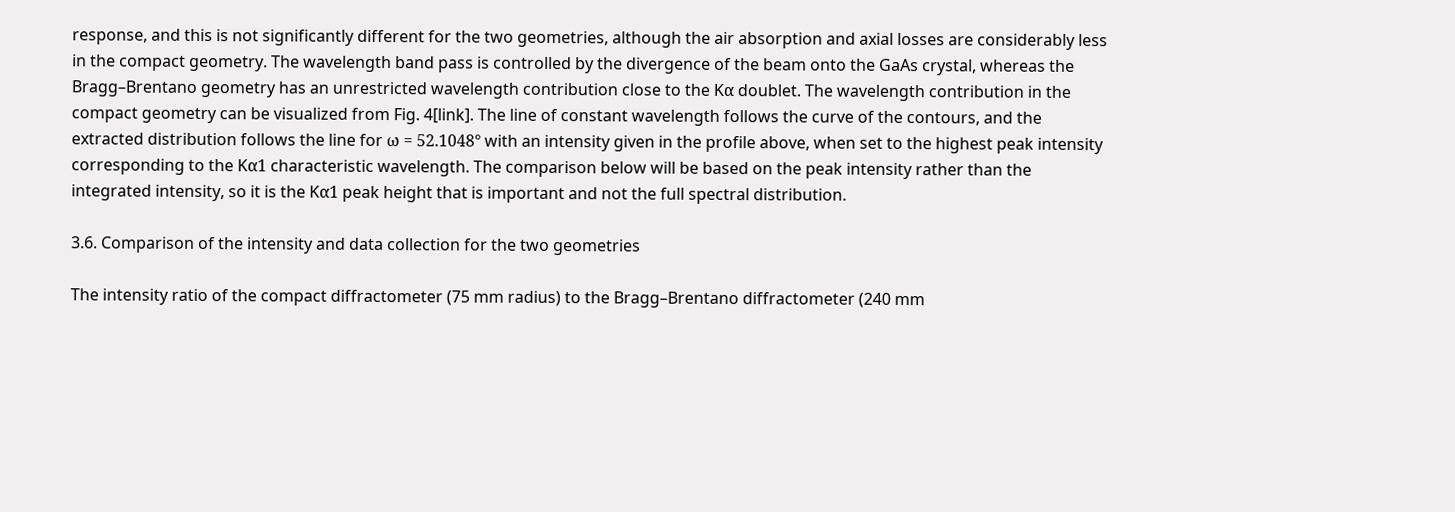response, and this is not significantly different for the two geometries, although the air absorption and axial losses are considerably less in the compact geometry. The wavelength band pass is controlled by the divergence of the beam onto the GaAs crystal, whereas the Bragg–Brentano geometry has an unrestricted wavelength contribution close to the Kα doublet. The wavelength contribution in the compact geometry can be visualized from Fig. 4[link]. The line of constant wavelength follows the curve of the contours, and the extracted distribution follows the line for ω = 52.1048° with an intensity given in the profile above, when set to the highest peak intensity corresponding to the Kα1 characteristic wavelength. The comparison below will be based on the peak intensity rather than the integrated intensity, so it is the Kα1 peak height that is important and not the full spectral distribution.

3.6. Comparison of the intensity and data collection for the two geometries

The intensity ratio of the compact diffractometer (75 mm radius) to the Bragg–Brentano diffractometer (240 mm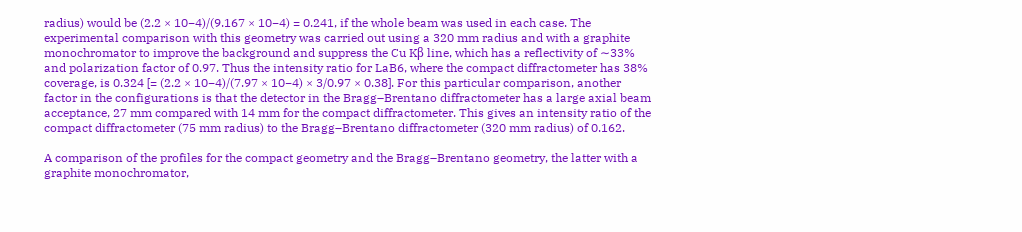radius) would be (2.2 × 10−4)/(9.167 × 10−4) = 0.241, if the whole beam was used in each case. The experimental comparison with this geometry was carried out using a 320 mm radius and with a graphite monochromator to improve the background and suppress the Cu Kβ line, which has a reflectivity of ∼33% and polarization factor of 0.97. Thus the intensity ratio for LaB6, where the compact diffractometer has 38% coverage, is 0.324 [= (2.2 × 10−4)/(7.97 × 10−4) × 3/0.97 × 0.38]. For this particular comparison, another factor in the configurations is that the detector in the Bragg–Brentano diffractometer has a large axial beam acceptance, 27 mm compared with 14 mm for the compact diffractometer. This gives an intensity ratio of the compact diffractometer (75 mm radius) to the Bragg–Brentano diffractometer (320 mm radius) of 0.162.

A comparison of the profiles for the compact geometry and the Bragg–Brentano geometry, the latter with a graphite monochromator,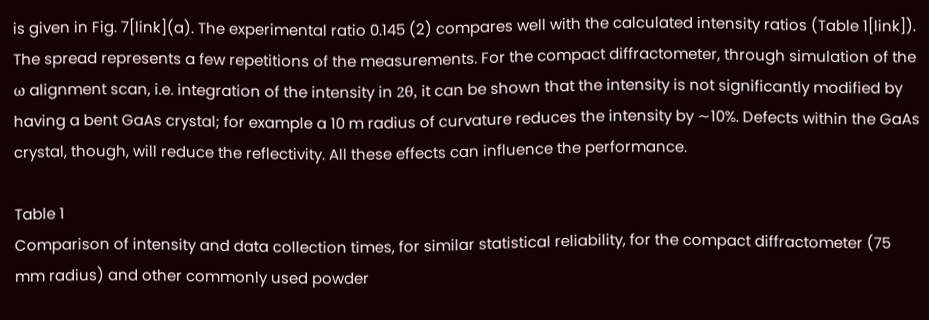is given in Fig. 7[link](a). The experimental ratio 0.145 (2) compares well with the calculated intensity ratios (Table 1[link]). The spread represents a few repetitions of the measurements. For the compact diffractometer, through simulation of the ω alignment scan, i.e. integration of the intensity in 2θ, it can be shown that the intensity is not significantly modified by having a bent GaAs crystal; for example a 10 m radius of curvature reduces the intensity by ∼10%. Defects within the GaAs crystal, though, will reduce the reflectivity. All these effects can influence the performance.

Table 1
Comparison of intensity and data collection times, for similar statistical reliability, for the compact diffractometer (75 mm radius) and other commonly used powder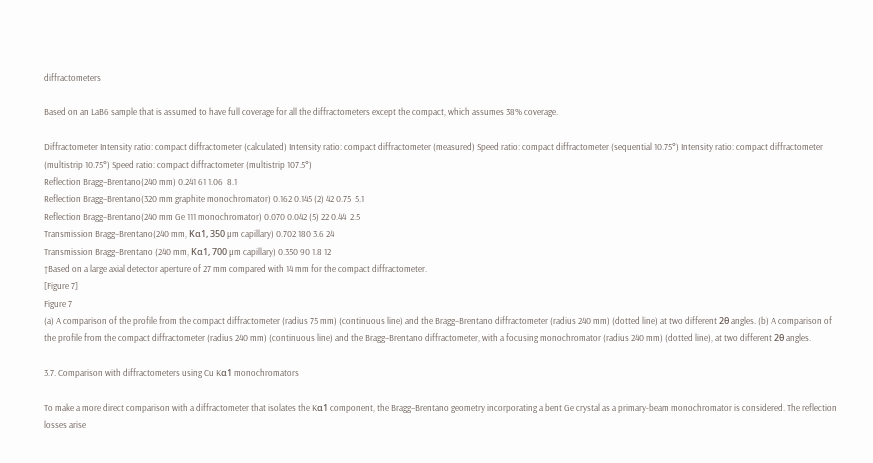diffractometers

Based on an LaB6 sample that is assumed to have full coverage for all the diffractometers except the compact, which assumes 38% coverage.

Diffractometer Intensity ratio: compact diffractometer (calculated) Intensity ratio: compact diffractometer (measured) Speed ratio: compact diffractometer (sequential 10.75°) Intensity ratio: compact diffractometer (multistrip 10.75°) Speed ratio: compact diffractometer (multistrip 107.5°)
Reflection Bragg–Brentano(240 mm) 0.241 61 1.06  8.1
Reflection Bragg–Brentano(320 mm graphite monochromator) 0.162 0.145 (2) 42 0.75  5.1
Reflection Bragg–Brentano(240 mm Ge 111 monochromator) 0.070 0.042 (5) 22 0.44  2.5
Transmission Bragg–Brentano(240 mm, Kα1, 350 µm capillary) 0.702 180 3.6 24
Transmission Bragg–Brentano (240 mm, Kα1, 700 µm capillary) 0.350 90 1.8 12
†Based on a large axial detector aperture of 27 mm compared with 14 mm for the compact diffractometer.
[Figure 7]
Figure 7
(a) A comparison of the profile from the compact diffractometer (radius 75 mm) (continuous line) and the Bragg–Brentano diffractometer (radius 240 mm) (dotted line) at two different 2θ angles. (b) A comparison of the profile from the compact diffractometer (radius 240 mm) (continuous line) and the Bragg–Brentano diffractometer, with a focusing monochromator (radius 240 mm) (dotted line), at two different 2θ angles.

3.7. Comparison with diffractometers using Cu Kα1 monochromators

To make a more direct comparison with a diffractometer that isolates the Kα1 component, the Bragg–Brentano geometry incorporating a bent Ge crystal as a primary-beam monochromator is considered. The reflection losses arise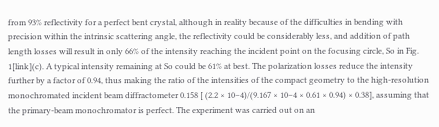from 93% reflectivity for a perfect bent crystal, although in reality because of the difficulties in bending with precision within the intrinsic scattering angle, the reflectivity could be considerably less, and addition of path length losses will result in only 66% of the intensity reaching the incident point on the focusing circle, So in Fig. 1[link](c). A typical intensity remaining at So could be 61% at best. The polarization losses reduce the intensity further by a factor of 0.94, thus making the ratio of the intensities of the compact geometry to the high-resolution monochromated incident beam diffractometer 0.158 [ (2.2 × 10−4)/(9.167 × 10−4 × 0.61 × 0.94) × 0.38], assuming that the primary-beam monochromator is perfect. The experiment was carried out on an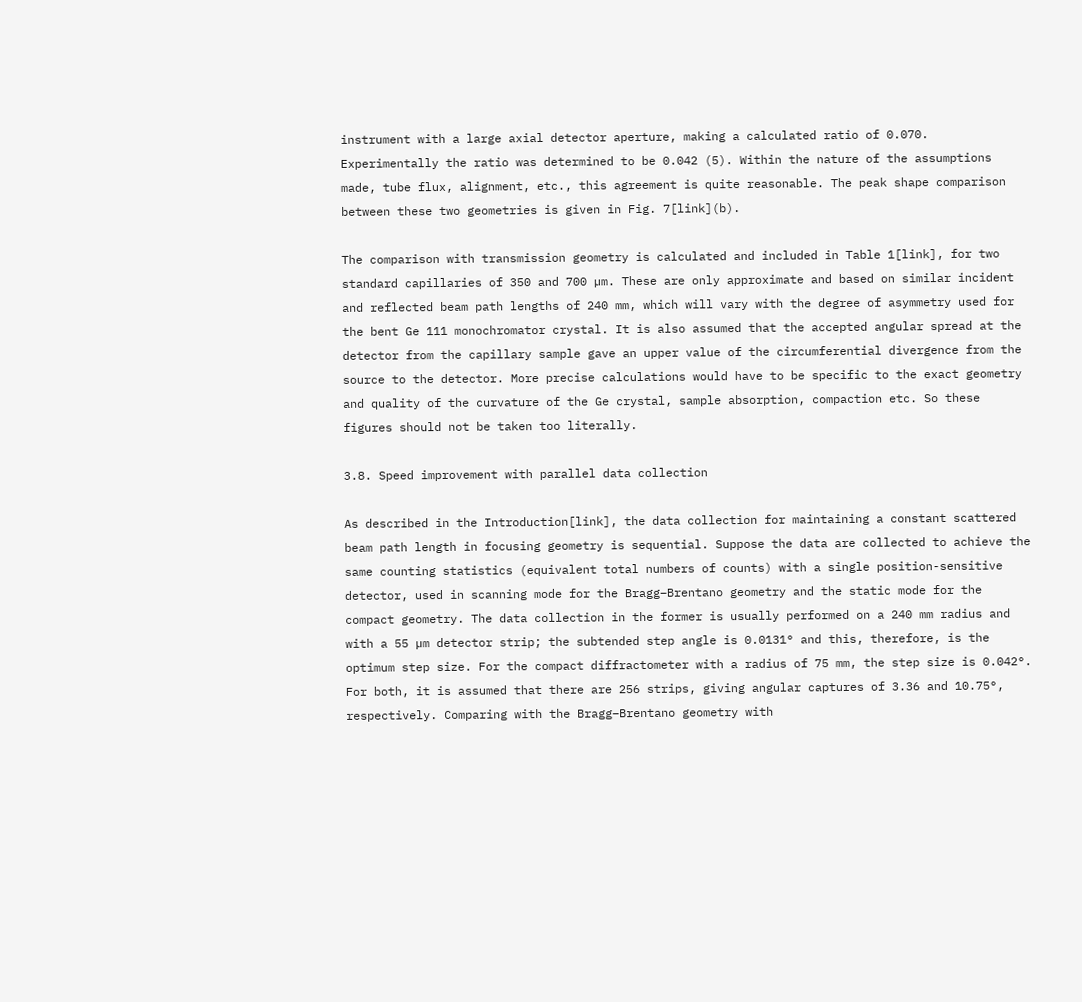instrument with a large axial detector aperture, making a calculated ratio of 0.070. Experimentally the ratio was determined to be 0.042 (5). Within the nature of the assumptions made, tube flux, alignment, etc., this agreement is quite reasonable. The peak shape comparison between these two geometries is given in Fig. 7[link](b).

The comparison with transmission geometry is calculated and included in Table 1[link], for two standard capillaries of 350 and 700 µm. These are only approximate and based on similar incident and reflected beam path lengths of 240 mm, which will vary with the degree of asymmetry used for the bent Ge 111 monochromator crystal. It is also assumed that the accepted angular spread at the detector from the capillary sample gave an upper value of the circumferential divergence from the source to the detector. More precise calculations would have to be specific to the exact geometry and quality of the curvature of the Ge crystal, sample absorption, compaction etc. So these figures should not be taken too literally.

3.8. Speed improvement with parallel data collection

As described in the Introduction[link], the data collection for maintaining a constant scattered beam path length in focusing geometry is sequential. Suppose the data are collected to achieve the same counting statistics (equivalent total numbers of counts) with a single position-sensitive detector, used in scanning mode for the Bragg–Brentano geometry and the static mode for the compact geometry. The data collection in the former is usually performed on a 240 mm radius and with a 55 µm detector strip; the subtended step angle is 0.0131° and this, therefore, is the optimum step size. For the compact diffractometer with a radius of 75 mm, the step size is 0.042°. For both, it is assumed that there are 256 strips, giving angular captures of 3.36 and 10.75°, respectively. Comparing with the Bragg–Brentano geometry with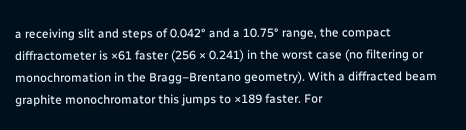a receiving slit and steps of 0.042° and a 10.75° range, the compact diffractometer is ×61 faster (256 × 0.241) in the worst case (no filtering or monochromation in the Bragg–Brentano geometry). With a diffracted beam graphite monochromator this jumps to ×189 faster. For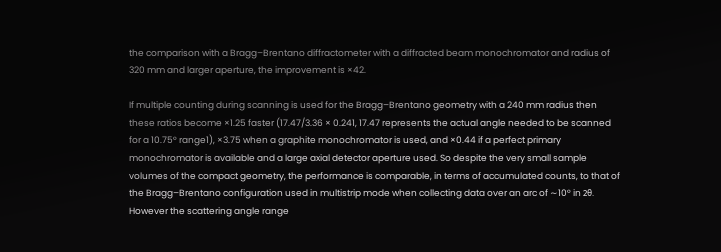the comparison with a Bragg–Brentano diffractometer with a diffracted beam monochromator and radius of 320 mm and larger aperture, the improvement is ×42.

If multiple counting during scanning is used for the Bragg–Brentano geometry with a 240 mm radius then these ratios become ×1.25 faster (17.47/3.36 × 0.241, 17.47 represents the actual angle needed to be scanned for a 10.75° range1), ×3.75 when a graphite monochromator is used, and ×0.44 if a perfect primary monochromator is available and a large axial detector aperture used. So despite the very small sample volumes of the compact geometry, the performance is comparable, in terms of accumulated counts, to that of the Bragg–Brentano configuration used in multistrip mode when collecting data over an arc of ∼10° in 2θ. However the scattering angle range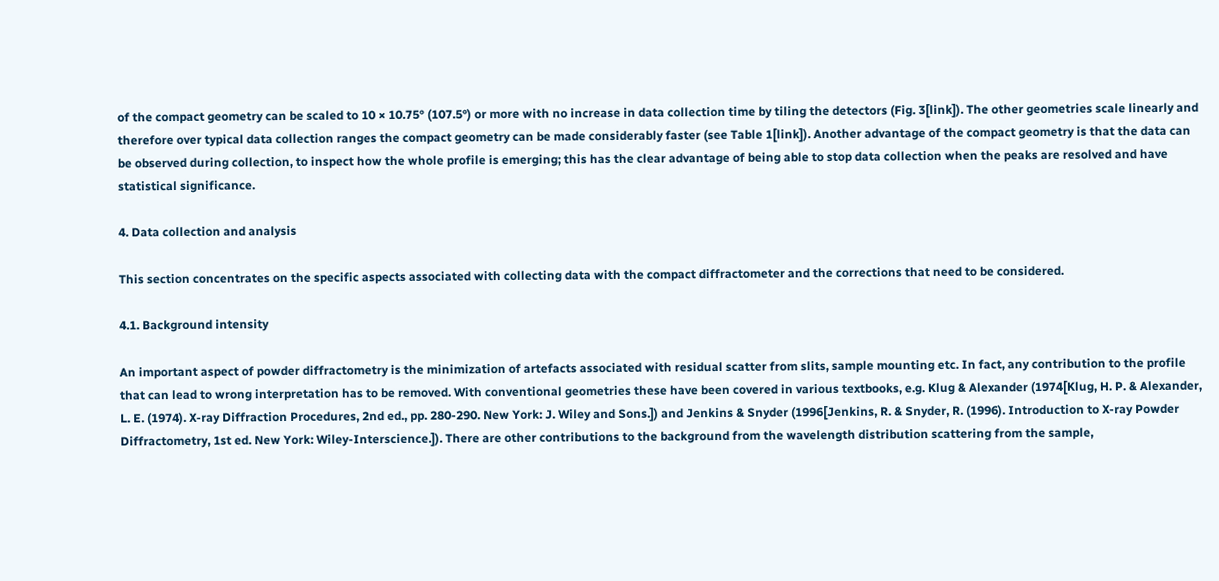of the compact geometry can be scaled to 10 × 10.75° (107.5°) or more with no increase in data collection time by tiling the detectors (Fig. 3[link]). The other geometries scale linearly and therefore over typical data collection ranges the compact geometry can be made considerably faster (see Table 1[link]). Another advantage of the compact geometry is that the data can be observed during collection, to inspect how the whole profile is emerging; this has the clear advantage of being able to stop data collection when the peaks are resolved and have statistical significance.

4. Data collection and analysis

This section concentrates on the specific aspects associated with collecting data with the compact diffractometer and the corrections that need to be considered.

4.1. Background intensity

An important aspect of powder diffractometry is the minimization of artefacts associated with residual scatter from slits, sample mounting etc. In fact, any contribution to the profile that can lead to wrong interpretation has to be removed. With conventional geometries these have been covered in various textbooks, e.g. Klug & Alexander (1974[Klug, H. P. & Alexander, L. E. (1974). X-ray Diffraction Procedures, 2nd ed., pp. 280-290. New York: J. Wiley and Sons.]) and Jenkins & Snyder (1996[Jenkins, R. & Snyder, R. (1996). Introduction to X-ray Powder Diffractometry, 1st ed. New York: Wiley-Interscience.]). There are other contributions to the background from the wavelength distribution scattering from the sample,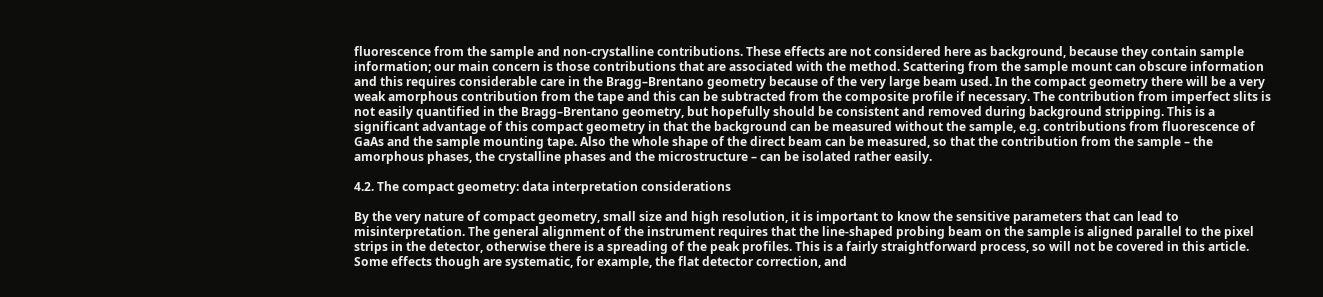fluorescence from the sample and non-crystalline contributions. These effects are not considered here as background, because they contain sample information; our main concern is those contributions that are associated with the method. Scattering from the sample mount can obscure information and this requires considerable care in the Bragg–Brentano geometry because of the very large beam used. In the compact geometry there will be a very weak amorphous contribution from the tape and this can be subtracted from the composite profile if necessary. The contribution from imperfect slits is not easily quantified in the Bragg–Brentano geometry, but hopefully should be consistent and removed during background stripping. This is a significant advantage of this compact geometry in that the background can be measured without the sample, e.g. contributions from fluorescence of GaAs and the sample mounting tape. Also the whole shape of the direct beam can be measured, so that the contribution from the sample – the amorphous phases, the crystalline phases and the microstructure – can be isolated rather easily.

4.2. The compact geometry: data interpretation considerations

By the very nature of compact geometry, small size and high resolution, it is important to know the sensitive parameters that can lead to misinterpretation. The general alignment of the instrument requires that the line-shaped probing beam on the sample is aligned parallel to the pixel strips in the detector, otherwise there is a spreading of the peak profiles. This is a fairly straightforward process, so will not be covered in this article. Some effects though are systematic, for example, the flat detector correction, and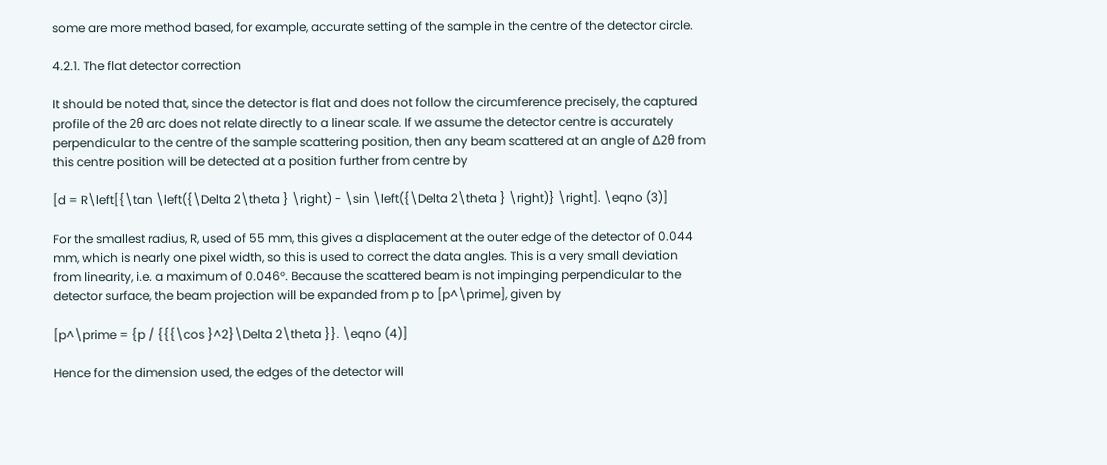some are more method based, for example, accurate setting of the sample in the centre of the detector circle.

4.2.1. The flat detector correction

It should be noted that, since the detector is flat and does not follow the circumference precisely, the captured profile of the 2θ arc does not relate directly to a linear scale. If we assume the detector centre is accurately perpendicular to the centre of the sample scattering position, then any beam scattered at an angle of Δ2θ from this centre position will be detected at a position further from centre by

[d = R\left[{\tan \left({\Delta 2\theta } \right) - \sin \left({\Delta 2\theta } \right)} \right]. \eqno (3)]

For the smallest radius, R, used of 55 mm, this gives a displacement at the outer edge of the detector of 0.044 mm, which is nearly one pixel width, so this is used to correct the data angles. This is a very small deviation from linearity, i.e. a maximum of 0.046°. Because the scattered beam is not impinging perpendicular to the detector surface, the beam projection will be expanded from p to [p^\prime], given by

[p^\prime = {p / {{{\cos }^2}\Delta 2\theta }}. \eqno (4)]

Hence for the dimension used, the edges of the detector will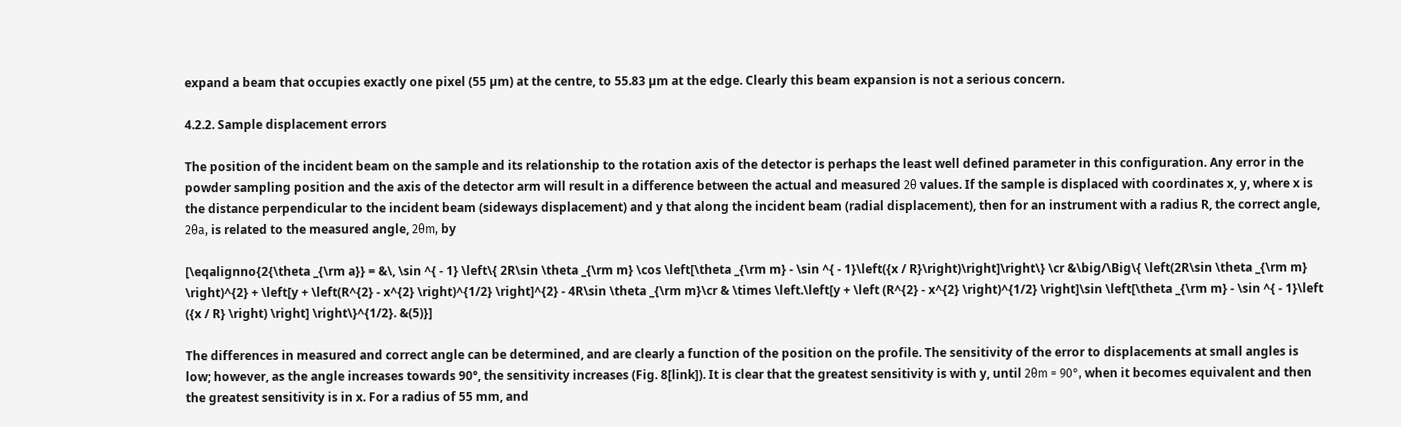expand a beam that occupies exactly one pixel (55 µm) at the centre, to 55.83 µm at the edge. Clearly this beam expansion is not a serious concern.

4.2.2. Sample displacement errors

The position of the incident beam on the sample and its relationship to the rotation axis of the detector is perhaps the least well defined parameter in this configuration. Any error in the powder sampling position and the axis of the detector arm will result in a difference between the actual and measured 2θ values. If the sample is displaced with coordinates x, y, where x is the distance perpendicular to the incident beam (sideways displacement) and y that along the incident beam (radial displacement), then for an instrument with a radius R, the correct angle, 2θa, is related to the measured angle, 2θm, by

[\eqalignno{2{\theta _{\rm a}} = &\, \sin ^{ - 1} \left\{ 2R\sin \theta _{\rm m} \cos \left[\theta _{\rm m} - \sin ^{ - 1}\left({x / R}\right)\right]\right\} \cr &\big/\Big\{ \left(2R\sin \theta _{\rm m} \right)^{2} + \left[y + \left(R^{2} - x^{2} \right)^{1/2} \right]^{2} - 4R\sin \theta _{\rm m}\cr & \times \left.\left[y + \left (R^{2} - x^{2} \right)^{1/2} \right]\sin \left[\theta _{\rm m} - \sin ^{ - 1}\left ({x / R} \right) \right] \right\}^{1/2}. &(5)}]

The differences in measured and correct angle can be determined, and are clearly a function of the position on the profile. The sensitivity of the error to displacements at small angles is low; however, as the angle increases towards 90°, the sensitivity increases (Fig. 8[link]). It is clear that the greatest sensitivity is with y, until 2θm = 90°, when it becomes equivalent and then the greatest sensitivity is in x. For a radius of 55 mm, and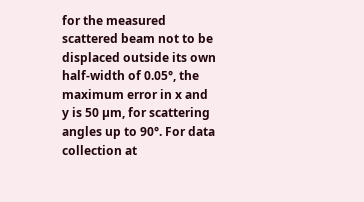for the measured scattered beam not to be displaced outside its own half-width of 0.05°, the maximum error in x and y is 50 µm, for scattering angles up to 90°. For data collection at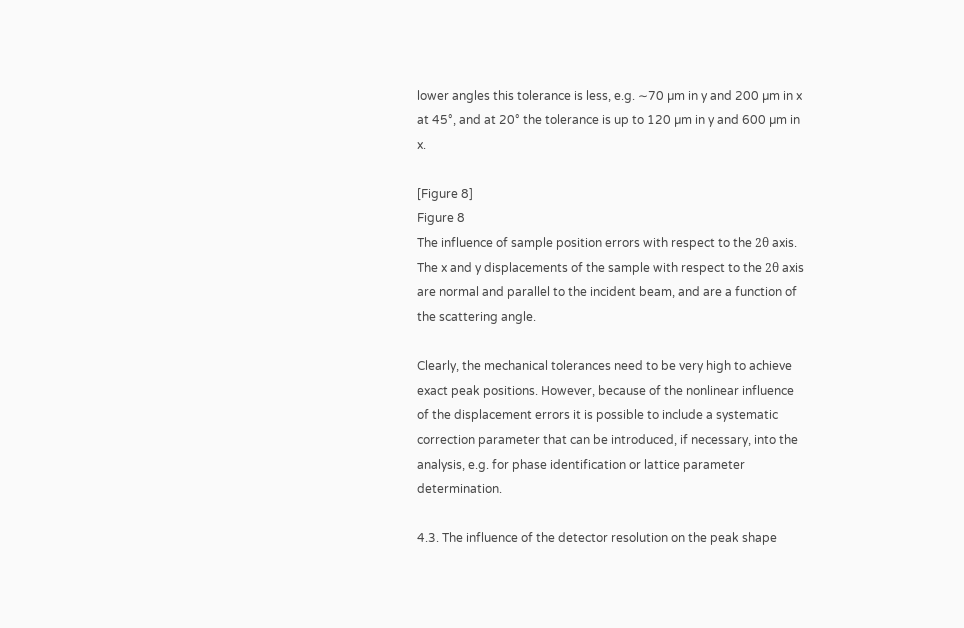lower angles this tolerance is less, e.g. ∼70 µm in y and 200 µm in x at 45°, and at 20° the tolerance is up to 120 µm in y and 600 µm in x.

[Figure 8]
Figure 8
The influence of sample position errors with respect to the 2θ axis. The x and y displacements of the sample with respect to the 2θ axis are normal and parallel to the incident beam, and are a function of the scattering angle.

Clearly, the mechanical tolerances need to be very high to achieve exact peak positions. However, because of the nonlinear influence of the displacement errors it is possible to include a systematic correction parameter that can be introduced, if necessary, into the analysis, e.g. for phase identification or lattice parameter determination.

4.3. The influence of the detector resolution on the peak shape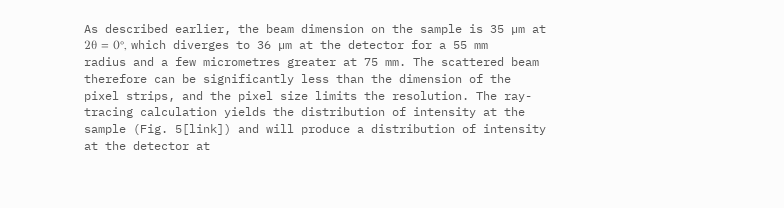As described earlier, the beam dimension on the sample is 35 µm at 2θ = 0°, which diverges to 36 µm at the detector for a 55 mm radius and a few micrometres greater at 75 mm. The scattered beam therefore can be significantly less than the dimension of the pixel strips, and the pixel size limits the resolution. The ray-tracing calculation yields the distribution of intensity at the sample (Fig. 5[link]) and will produce a distribution of intensity at the detector at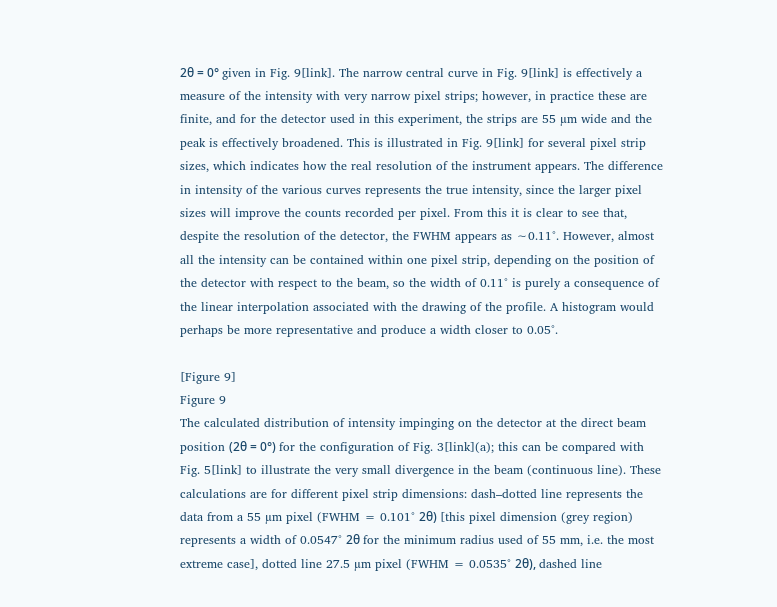2θ = 0° given in Fig. 9[link]. The narrow central curve in Fig. 9[link] is effectively a measure of the intensity with very narrow pixel strips; however, in practice these are finite, and for the detector used in this experiment, the strips are 55 µm wide and the peak is effectively broadened. This is illustrated in Fig. 9[link] for several pixel strip sizes, which indicates how the real resolution of the instrument appears. The difference in intensity of the various curves represents the true intensity, since the larger pixel sizes will improve the counts recorded per pixel. From this it is clear to see that, despite the resolution of the detector, the FWHM appears as ∼0.11°. However, almost all the intensity can be contained within one pixel strip, depending on the position of the detector with respect to the beam, so the width of 0.11° is purely a consequence of the linear interpolation associated with the drawing of the profile. A histogram would perhaps be more representative and produce a width closer to 0.05°.

[Figure 9]
Figure 9
The calculated distribution of intensity impinging on the detector at the direct beam position (2θ = 0°) for the configuration of Fig. 3[link](a); this can be compared with Fig. 5[link] to illustrate the very small divergence in the beam (continuous line). These calculations are for different pixel strip dimensions: dash–dotted line represents the data from a 55 µm pixel (FWHM = 0.101° 2θ) [this pixel dimension (grey region) represents a width of 0.0547° 2θ for the minimum radius used of 55 mm, i.e. the most extreme case], dotted line 27.5 µm pixel (FWHM = 0.0535° 2θ), dashed line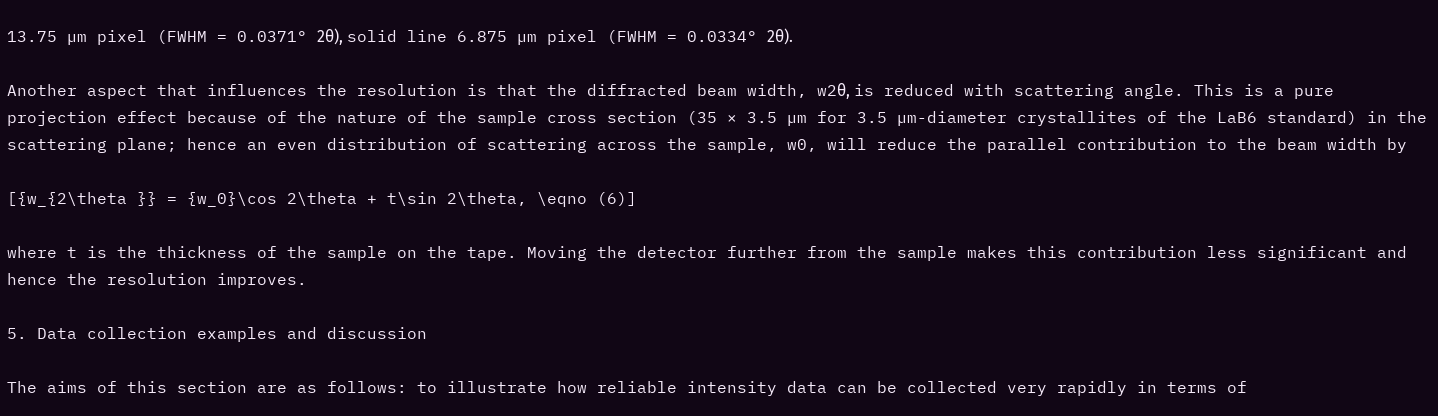13.75 µm pixel (FWHM = 0.0371° 2θ), solid line 6.875 µm pixel (FWHM = 0.0334° 2θ).

Another aspect that influences the resolution is that the diffracted beam width, w2θ, is reduced with scattering angle. This is a pure projection effect because of the nature of the sample cross section (35 × 3.5 µm for 3.5 µm-diameter crystallites of the LaB6 standard) in the scattering plane; hence an even distribution of scattering across the sample, w0, will reduce the parallel contribution to the beam width by

[{w_{2\theta }} = {w_0}\cos 2\theta + t\sin 2\theta, \eqno (6)]

where t is the thickness of the sample on the tape. Moving the detector further from the sample makes this contribution less significant and hence the resolution improves.

5. Data collection examples and discussion

The aims of this section are as follows: to illustrate how reliable intensity data can be collected very rapidly in terms of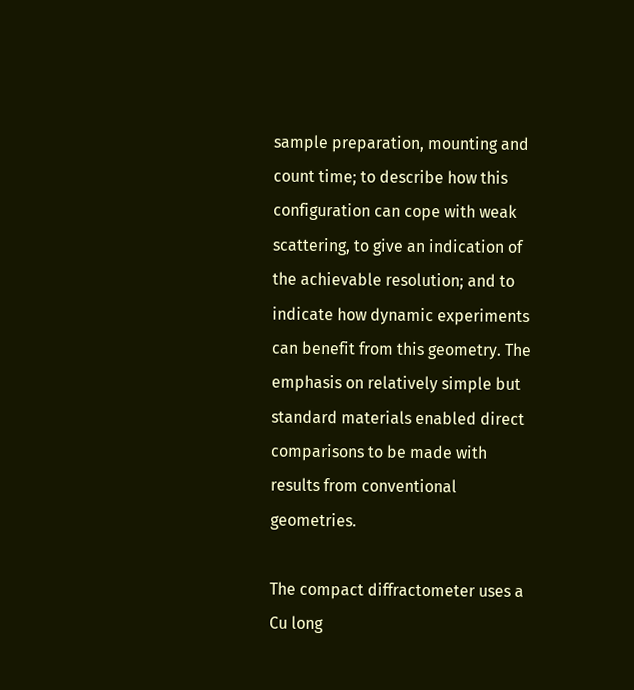sample preparation, mounting and count time; to describe how this configuration can cope with weak scattering, to give an indication of the achievable resolution; and to indicate how dynamic experiments can benefit from this geometry. The emphasis on relatively simple but standard materials enabled direct comparisons to be made with results from conventional geometries.

The compact diffractometer uses a Cu long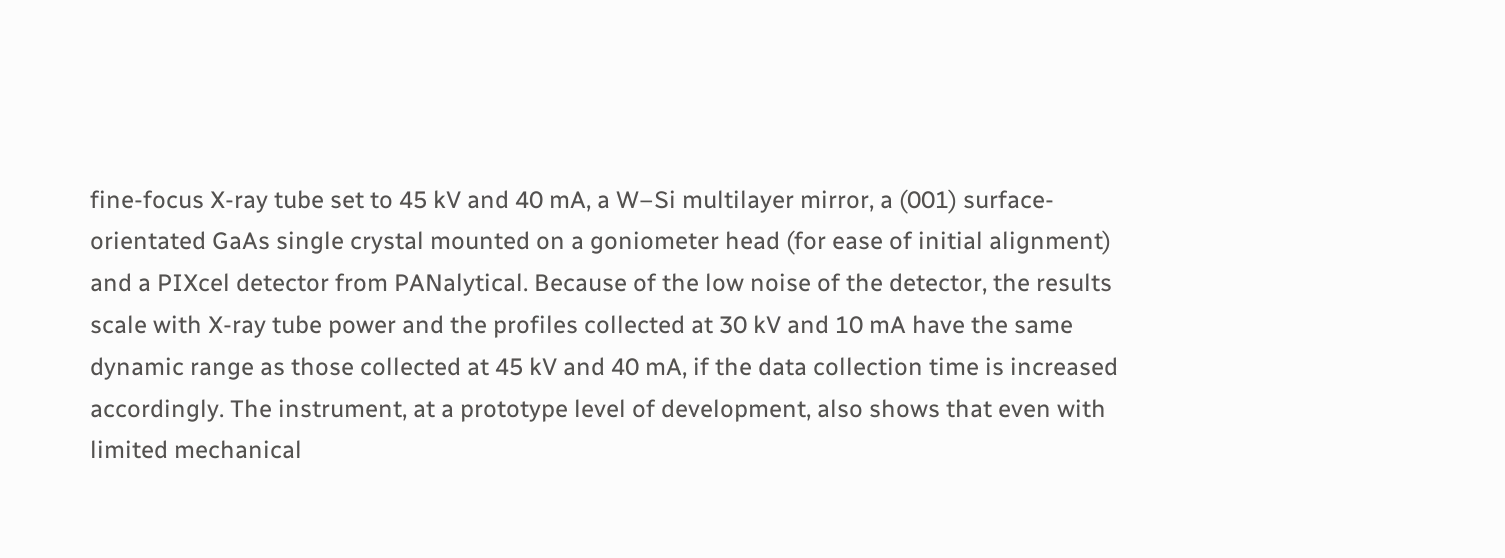fine-focus X-ray tube set to 45 kV and 40 mA, a W–Si multilayer mirror, a (001) surface-orientated GaAs single crystal mounted on a goniometer head (for ease of initial alignment) and a PIXcel detector from PANalytical. Because of the low noise of the detector, the results scale with X-ray tube power and the profiles collected at 30 kV and 10 mA have the same dynamic range as those collected at 45 kV and 40 mA, if the data collection time is increased accordingly. The instrument, at a prototype level of development, also shows that even with limited mechanical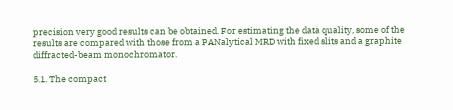precision very good results can be obtained. For estimating the data quality, some of the results are compared with those from a PANalytical MRD with fixed slits and a graphite diffracted-beam monochromator.

5.1. The compact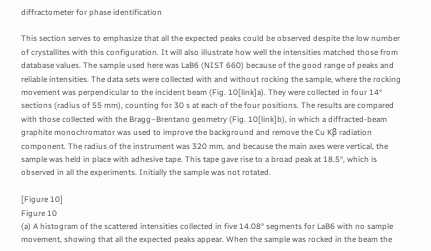diffractometer for phase identification

This section serves to emphasize that all the expected peaks could be observed despite the low number of crystallites with this configuration. It will also illustrate how well the intensities matched those from database values. The sample used here was LaB6 (NIST 660) because of the good range of peaks and reliable intensities. The data sets were collected with and without rocking the sample, where the rocking movement was perpendicular to the incident beam (Fig. 10[link]a). They were collected in four 14° sections (radius of 55 mm), counting for 30 s at each of the four positions. The results are compared with those collected with the Bragg–Brentano geometry (Fig. 10[link]b), in which a diffracted-beam graphite monochromator was used to improve the background and remove the Cu Kβ radiation component. The radius of the instrument was 320 mm, and because the main axes were vertical, the sample was held in place with adhesive tape. This tape gave rise to a broad peak at 18.5°, which is observed in all the experiments. Initially the sample was not rotated.

[Figure 10]
Figure 10
(a) A histogram of the scattered intensities collected in five 14.08° segments for LaB6 with no sample movement, showing that all the expected peaks appear. When the sample was rocked in the beam the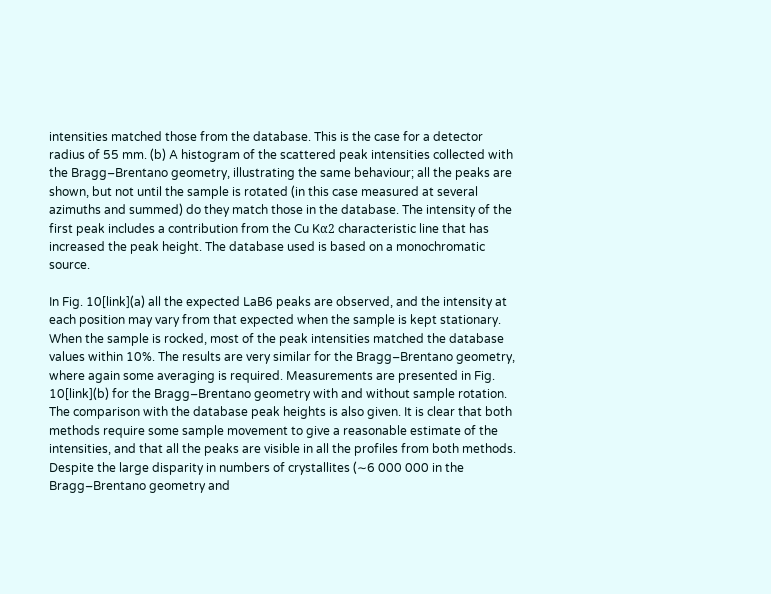intensities matched those from the database. This is the case for a detector radius of 55 mm. (b) A histogram of the scattered peak intensities collected with the Bragg–Brentano geometry, illustrating the same behaviour; all the peaks are shown, but not until the sample is rotated (in this case measured at several azimuths and summed) do they match those in the database. The intensity of the first peak includes a contribution from the Cu Kα2 characteristic line that has increased the peak height. The database used is based on a monochromatic source.

In Fig. 10[link](a) all the expected LaB6 peaks are observed, and the intensity at each position may vary from that expected when the sample is kept stationary. When the sample is rocked, most of the peak intensities matched the database values within 10%. The results are very similar for the Bragg–Brentano geometry, where again some averaging is required. Measurements are presented in Fig. 10[link](b) for the Bragg–Brentano geometry with and without sample rotation. The comparison with the database peak heights is also given. It is clear that both methods require some sample movement to give a reasonable estimate of the intensities, and that all the peaks are visible in all the profiles from both methods. Despite the large disparity in numbers of crystallites (∼6 000 000 in the Bragg–Brentano geometry and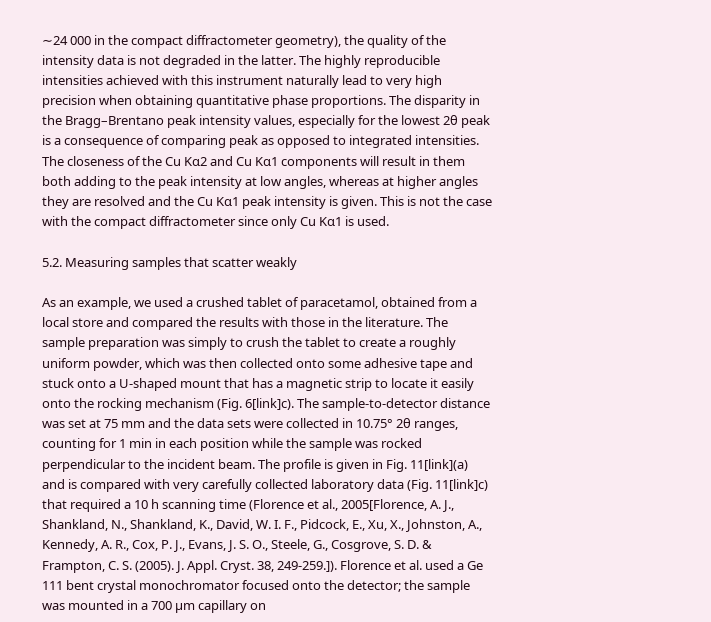∼24 000 in the compact diffractometer geometry), the quality of the intensity data is not degraded in the latter. The highly reproducible intensities achieved with this instrument naturally lead to very high precision when obtaining quantitative phase proportions. The disparity in the Bragg–Brentano peak intensity values, especially for the lowest 2θ peak is a consequence of comparing peak as opposed to integrated intensities. The closeness of the Cu Kα2 and Cu Kα1 components will result in them both adding to the peak intensity at low angles, whereas at higher angles they are resolved and the Cu Kα1 peak intensity is given. This is not the case with the compact diffractometer since only Cu Kα1 is used.

5.2. Measuring samples that scatter weakly

As an example, we used a crushed tablet of paracetamol, obtained from a local store and compared the results with those in the literature. The sample preparation was simply to crush the tablet to create a roughly uniform powder, which was then collected onto some adhesive tape and stuck onto a U-shaped mount that has a magnetic strip to locate it easily onto the rocking mechanism (Fig. 6[link]c). The sample-to-detector distance was set at 75 mm and the data sets were collected in 10.75° 2θ ranges, counting for 1 min in each position while the sample was rocked perpendicular to the incident beam. The profile is given in Fig. 11[link](a) and is compared with very carefully collected laboratory data (Fig. 11[link]c) that required a 10 h scanning time (Florence et al., 2005[Florence, A. J., Shankland, N., Shankland, K., David, W. I. F., Pidcock, E., Xu, X., Johnston, A., Kennedy, A. R., Cox, P. J., Evans, J. S. O., Steele, G., Cosgrove, S. D. & Frampton, C. S. (2005). J. Appl. Cryst. 38, 249-259.]). Florence et al. used a Ge 111 bent crystal monochromator focused onto the detector; the sample was mounted in a 700 µm capillary on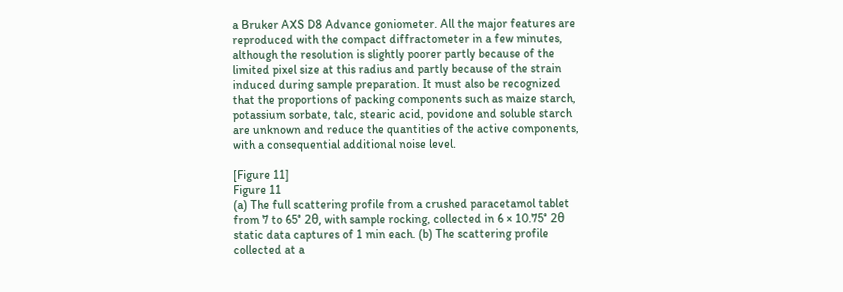a Bruker AXS D8 Advance goniometer. All the major features are reproduced with the compact diffractometer in a few minutes, although the resolution is slightly poorer partly because of the limited pixel size at this radius and partly because of the strain induced during sample preparation. It must also be recognized that the proportions of packing components such as maize starch, potassium sorbate, talc, stearic acid, povidone and soluble starch are unknown and reduce the quantities of the active components, with a consequential additional noise level.

[Figure 11]
Figure 11
(a) The full scattering profile from a crushed paracetamol tablet from 7 to 65° 2θ, with sample rocking, collected in 6 × 10.75° 2θ static data captures of 1 min each. (b) The scattering profile collected at a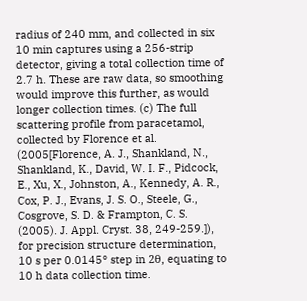radius of 240 mm, and collected in six 10 min captures using a 256-strip detector, giving a total collection time of 2.7 h. These are raw data, so smoothing would improve this further, as would longer collection times. (c) The full scattering profile from paracetamol, collected by Florence et al. (2005[Florence, A. J., Shankland, N., Shankland, K., David, W. I. F., Pidcock, E., Xu, X., Johnston, A., Kennedy, A. R., Cox, P. J., Evans, J. S. O., Steele, G., Cosgrove, S. D. & Frampton, C. S. (2005). J. Appl. Cryst. 38, 249-259.]), for precision structure determination, 10 s per 0.0145° step in 2θ, equating to 10 h data collection time.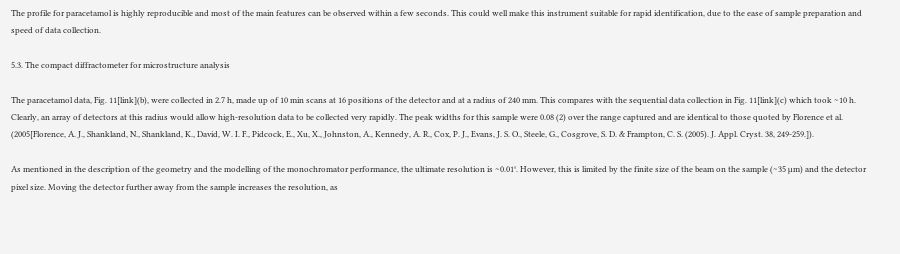The profile for paracetamol is highly reproducible and most of the main features can be observed within a few seconds. This could well make this instrument suitable for rapid identification, due to the ease of sample preparation and speed of data collection.

5.3. The compact diffractometer for microstructure analysis

The paracetamol data, Fig. 11[link](b), were collected in 2.7 h, made up of 10 min scans at 16 positions of the detector and at a radius of 240 mm. This compares with the sequential data collection in Fig. 11[link](c) which took ∼10 h. Clearly, an array of detectors at this radius would allow high-resolution data to be collected very rapidly. The peak widths for this sample were 0.08 (2) over the range captured and are identical to those quoted by Florence et al. (2005[Florence, A. J., Shankland, N., Shankland, K., David, W. I. F., Pidcock, E., Xu, X., Johnston, A., Kennedy, A. R., Cox, P. J., Evans, J. S. O., Steele, G., Cosgrove, S. D. & Frampton, C. S. (2005). J. Appl. Cryst. 38, 249-259.]).

As mentioned in the description of the geometry and the modelling of the monochromator performance, the ultimate resolution is ∼0.01°. However, this is limited by the finite size of the beam on the sample (∼35 µm) and the detector pixel size. Moving the detector further away from the sample increases the resolution, as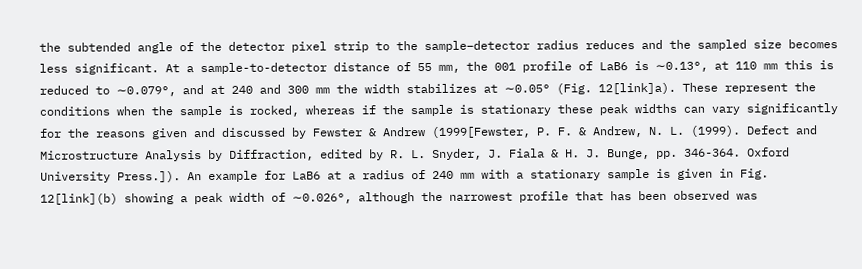the subtended angle of the detector pixel strip to the sample–detector radius reduces and the sampled size becomes less significant. At a sample-to-detector distance of 55 mm, the 001 profile of LaB6 is ∼0.13°, at 110 mm this is reduced to ∼0.079°, and at 240 and 300 mm the width stabilizes at ∼0.05° (Fig. 12[link]a). These represent the conditions when the sample is rocked, whereas if the sample is stationary these peak widths can vary significantly for the reasons given and discussed by Fewster & Andrew (1999[Fewster, P. F. & Andrew, N. L. (1999). Defect and Microstructure Analysis by Diffraction, edited by R. L. Snyder, J. Fiala & H. J. Bunge, pp. 346-364. Oxford University Press.]). An example for LaB6 at a radius of 240 mm with a stationary sample is given in Fig. 12[link](b) showing a peak width of ∼0.026°, although the narrowest profile that has been observed was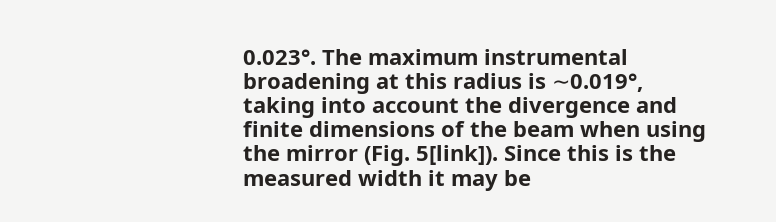0.023°. The maximum instrumental broadening at this radius is ∼0.019°, taking into account the divergence and finite dimensions of the beam when using the mirror (Fig. 5[link]). Since this is the measured width it may be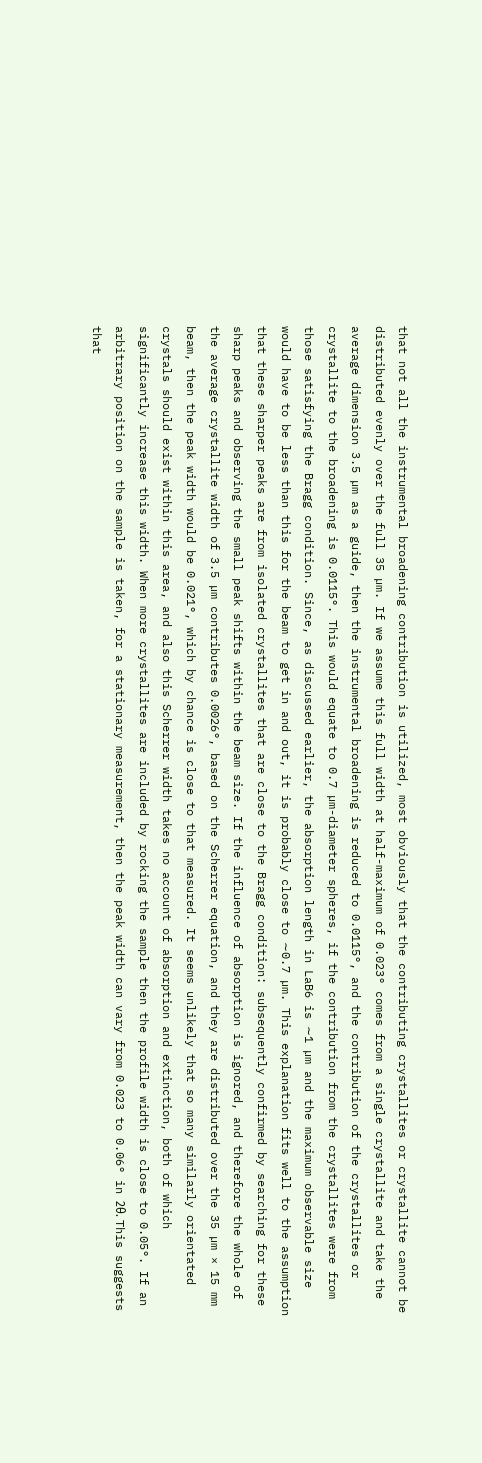that not all the instrumental broadening contribution is utilized, most obviously that the contributing crystallites or crystallite cannot be distributed evenly over the full 35 µm. If we assume this full width at half-maximum of 0.023° comes from a single crystallite and take the average dimension 3.5 µm as a guide, then the instrumental broadening is reduced to 0.0115°, and the contribution of the crystallites or crystallite to the broadening is 0.0115°. This would equate to 0.7 µm-diameter spheres, if the contribution from the crystallites were from those satisfying the Bragg condition. Since, as discussed earlier, the absorption length in LaB6 is ∼1 µm and the maximum observable size would have to be less than this for the beam to get in and out, it is probably close to ∼0.7 µm. This explanation fits well to the assumption that these sharper peaks are from isolated crystallites that are close to the Bragg condition: subsequently confirmed by searching for these sharp peaks and observing the small peak shifts within the beam size. If the influence of absorption is ignored, and therefore the whole of the average crystallite width of 3.5 µm contributes 0.0026°, based on the Scherrer equation, and they are distributed over the 35 µm × 15 mm beam, then the peak width would be 0.021°, which by chance is close to that measured. It seems unlikely that so many similarly orientated crystals should exist within this area, and also this Scherrer width takes no account of absorption and extinction, both of which significantly increase this width. When more crystallites are included by rocking the sample then the profile width is close to 0.05°. If an arbitrary position on the sample is taken, for a stationary measurement, then the peak width can vary from 0.023 to 0.06° in 2θ. This suggests that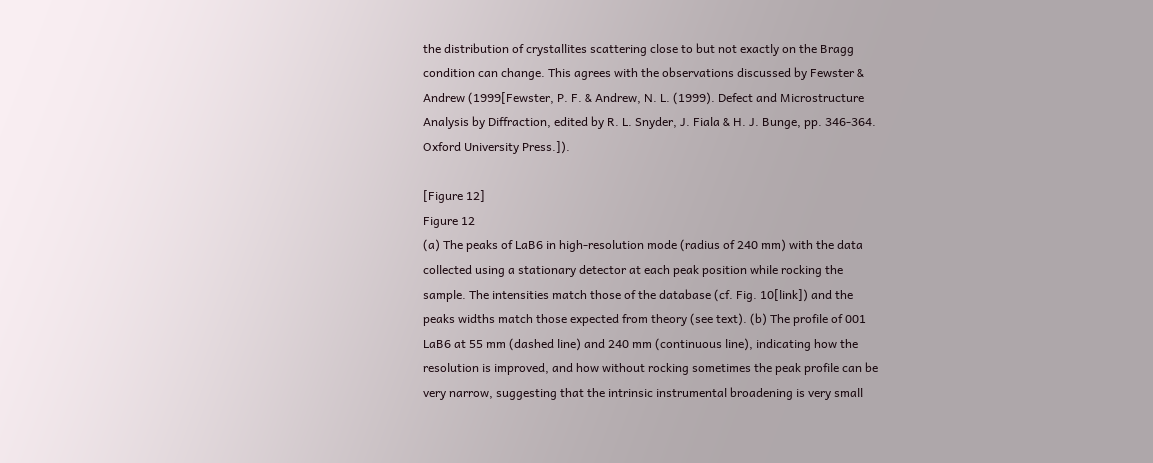the distribution of crystallites scattering close to but not exactly on the Bragg condition can change. This agrees with the observations discussed by Fewster & Andrew (1999[Fewster, P. F. & Andrew, N. L. (1999). Defect and Microstructure Analysis by Diffraction, edited by R. L. Snyder, J. Fiala & H. J. Bunge, pp. 346-364. Oxford University Press.]).

[Figure 12]
Figure 12
(a) The peaks of LaB6 in high-resolution mode (radius of 240 mm) with the data collected using a stationary detector at each peak position while rocking the sample. The intensities match those of the database (cf. Fig. 10[link]) and the peaks widths match those expected from theory (see text). (b) The profile of 001 LaB6 at 55 mm (dashed line) and 240 mm (continuous line), indicating how the resolution is improved, and how without rocking sometimes the peak profile can be very narrow, suggesting that the intrinsic instrumental broadening is very small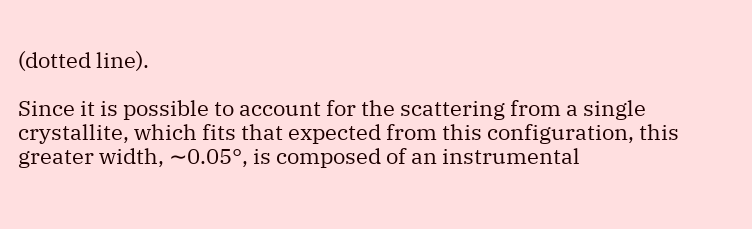(dotted line).

Since it is possible to account for the scattering from a single crystallite, which fits that expected from this configuration, this greater width, ∼0.05°, is composed of an instrumental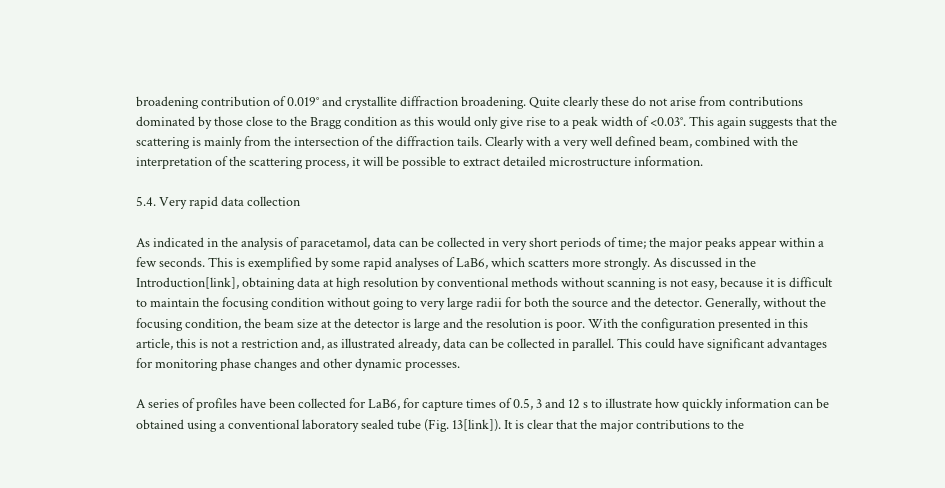broadening contribution of 0.019° and crystallite diffraction broadening. Quite clearly these do not arise from contributions dominated by those close to the Bragg condition as this would only give rise to a peak width of <0.03°. This again suggests that the scattering is mainly from the intersection of the diffraction tails. Clearly with a very well defined beam, combined with the interpretation of the scattering process, it will be possible to extract detailed microstructure information.

5.4. Very rapid data collection

As indicated in the analysis of paracetamol, data can be collected in very short periods of time; the major peaks appear within a few seconds. This is exemplified by some rapid analyses of LaB6, which scatters more strongly. As discussed in the Introduction[link], obtaining data at high resolution by conventional methods without scanning is not easy, because it is difficult to maintain the focusing condition without going to very large radii for both the source and the detector. Generally, without the focusing condition, the beam size at the detector is large and the resolution is poor. With the configuration presented in this article, this is not a restriction and, as illustrated already, data can be collected in parallel. This could have significant advantages for monitoring phase changes and other dynamic processes.

A series of profiles have been collected for LaB6, for capture times of 0.5, 3 and 12 s to illustrate how quickly information can be obtained using a conventional laboratory sealed tube (Fig. 13[link]). It is clear that the major contributions to the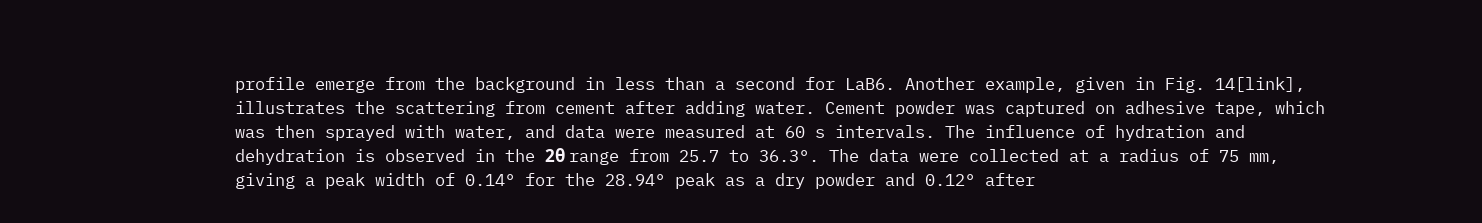profile emerge from the background in less than a second for LaB6. Another example, given in Fig. 14[link], illustrates the scattering from cement after adding water. Cement powder was captured on adhesive tape, which was then sprayed with water, and data were measured at 60 s intervals. The influence of hydration and dehydration is observed in the 2θ range from 25.7 to 36.3°. The data were collected at a radius of 75 mm, giving a peak width of 0.14° for the 28.94° peak as a dry powder and 0.12° after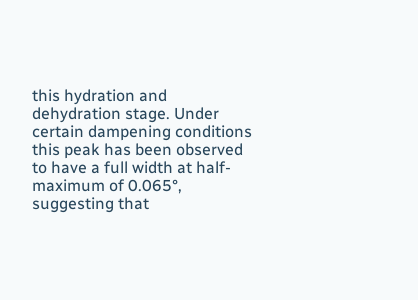this hydration and dehydration stage. Under certain dampening conditions this peak has been observed to have a full width at half-maximum of 0.065°, suggesting that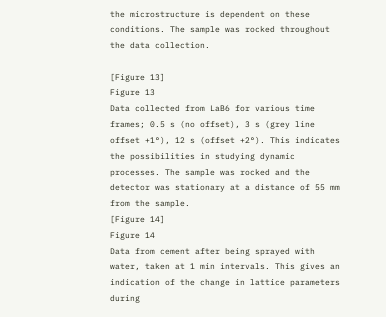the microstructure is dependent on these conditions. The sample was rocked throughout the data collection.

[Figure 13]
Figure 13
Data collected from LaB6 for various time frames; 0.5 s (no offset), 3 s (grey line offset +1°), 12 s (offset +2°). This indicates the possibilities in studying dynamic processes. The sample was rocked and the detector was stationary at a distance of 55 mm from the sample.
[Figure 14]
Figure 14
Data from cement after being sprayed with water, taken at 1 min intervals. This gives an indication of the change in lattice parameters during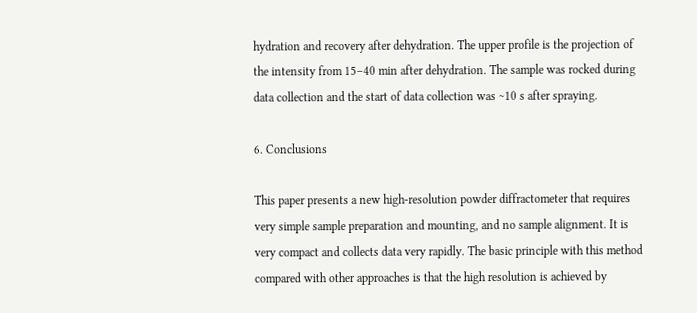hydration and recovery after dehydration. The upper profile is the projection of the intensity from 15–40 min after dehydration. The sample was rocked during data collection and the start of data collection was ∼10 s after spraying.

6. Conclusions

This paper presents a new high-resolution powder diffractometer that requires very simple sample preparation and mounting, and no sample alignment. It is very compact and collects data very rapidly. The basic principle with this method compared with other approaches is that the high resolution is achieved by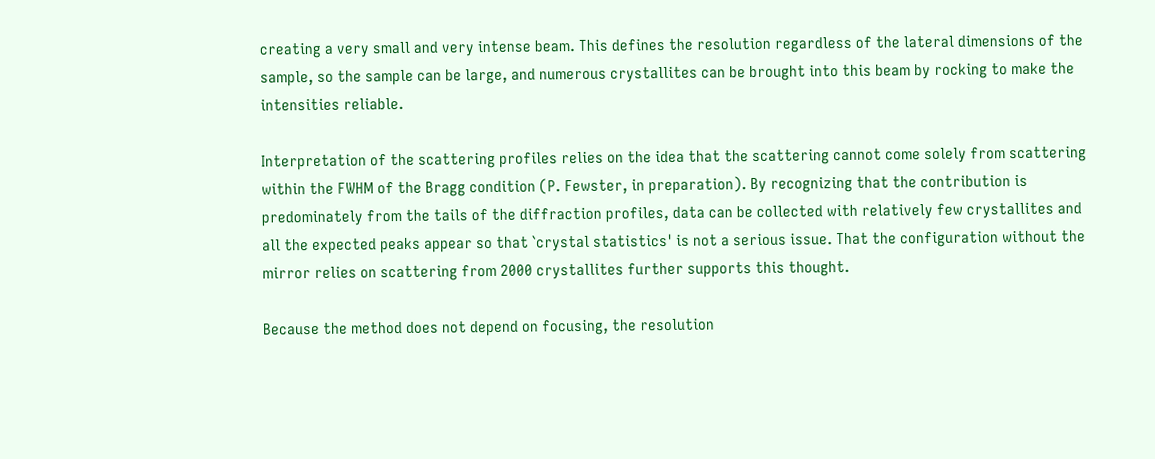creating a very small and very intense beam. This defines the resolution regardless of the lateral dimensions of the sample, so the sample can be large, and numerous crystallites can be brought into this beam by rocking to make the intensities reliable.

Interpretation of the scattering profiles relies on the idea that the scattering cannot come solely from scattering within the FWHM of the Bragg condition (P. Fewster, in preparation). By recognizing that the contribution is predominately from the tails of the diffraction profiles, data can be collected with relatively few crystallites and all the expected peaks appear so that `crystal statistics' is not a serious issue. That the configuration without the mirror relies on scattering from 2000 crystallites further supports this thought.

Because the method does not depend on focusing, the resolution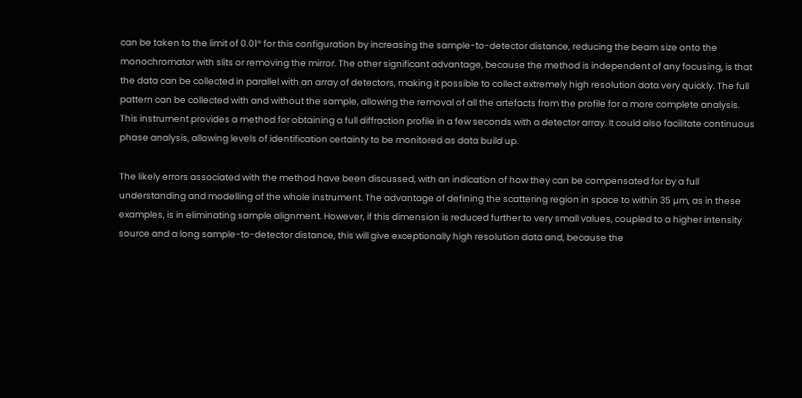can be taken to the limit of 0.01° for this configuration by increasing the sample-to-detector distance, reducing the beam size onto the monochromator with slits or removing the mirror. The other significant advantage, because the method is independent of any focusing, is that the data can be collected in parallel with an array of detectors, making it possible to collect extremely high resolution data very quickly. The full pattern can be collected with and without the sample, allowing the removal of all the artefacts from the profile for a more complete analysis. This instrument provides a method for obtaining a full diffraction profile in a few seconds with a detector array. It could also facilitate continuous phase analysis, allowing levels of identification certainty to be monitored as data build up.

The likely errors associated with the method have been discussed, with an indication of how they can be compensated for by a full understanding and modelling of the whole instrument. The advantage of defining the scattering region in space to within 35 µm, as in these examples, is in eliminating sample alignment. However, if this dimension is reduced further to very small values, coupled to a higher intensity source and a long sample-to-detector distance, this will give exceptionally high resolution data and, because the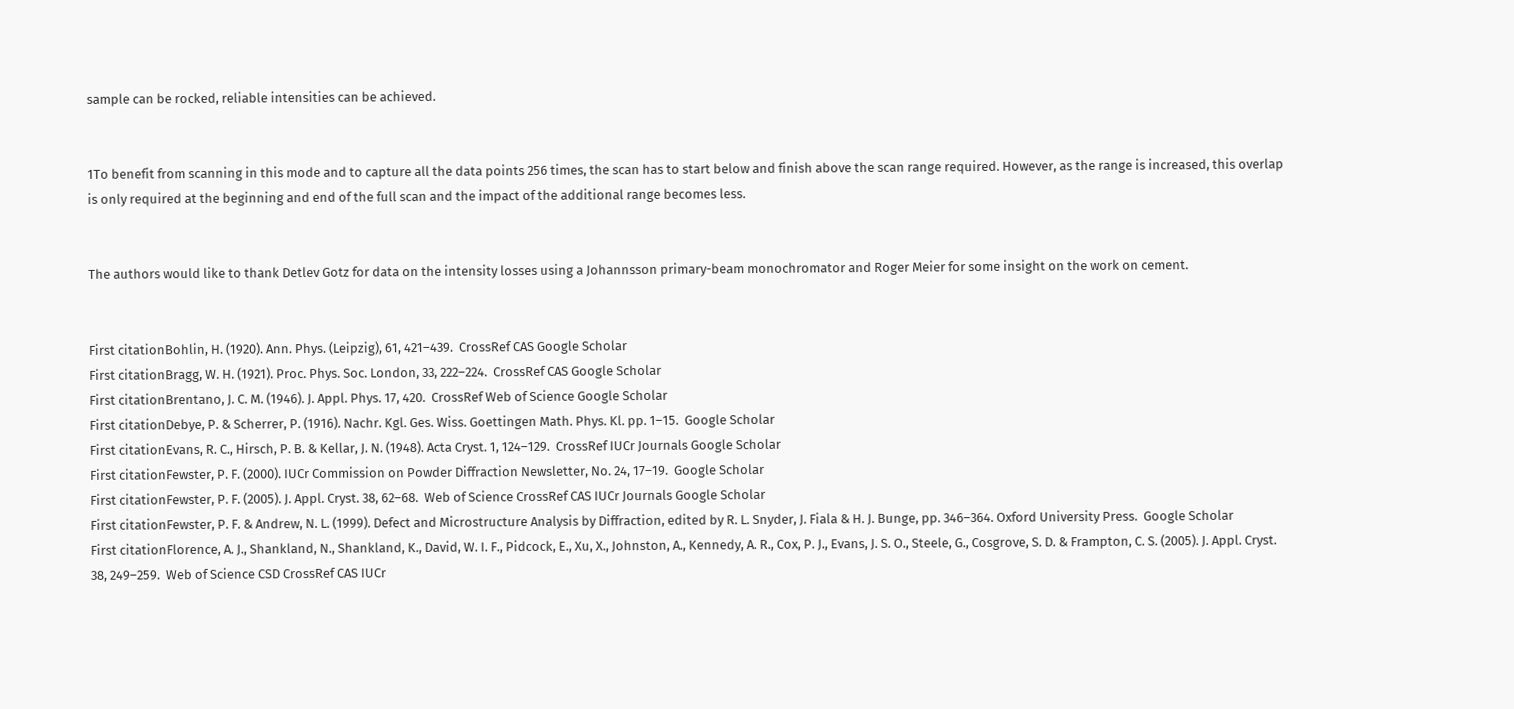sample can be rocked, reliable intensities can be achieved.


1To benefit from scanning in this mode and to capture all the data points 256 times, the scan has to start below and finish above the scan range required. However, as the range is increased, this overlap is only required at the beginning and end of the full scan and the impact of the additional range becomes less.


The authors would like to thank Detlev Gotz for data on the intensity losses using a Johannsson primary-beam monochromator and Roger Meier for some insight on the work on cement.


First citationBohlin, H. (1920). Ann. Phys. (Leipzig), 61, 421–439.  CrossRef CAS Google Scholar
First citationBragg, W. H. (1921). Proc. Phys. Soc. London, 33, 222–224.  CrossRef CAS Google Scholar
First citationBrentano, J. C. M. (1946). J. Appl. Phys. 17, 420.  CrossRef Web of Science Google Scholar
First citationDebye, P. & Scherrer, P. (1916). Nachr. Kgl. Ges. Wiss. Goettingen Math. Phys. Kl. pp. 1–15.  Google Scholar
First citationEvans, R. C., Hirsch, P. B. & Kellar, J. N. (1948). Acta Cryst. 1, 124–129.  CrossRef IUCr Journals Google Scholar
First citationFewster, P. F. (2000). IUCr Commission on Powder Diffraction Newsletter, No. 24, 17–19.  Google Scholar
First citationFewster, P. F. (2005). J. Appl. Cryst. 38, 62–68.  Web of Science CrossRef CAS IUCr Journals Google Scholar
First citationFewster, P. F. & Andrew, N. L. (1999). Defect and Microstructure Analysis by Diffraction, edited by R. L. Snyder, J. Fiala & H. J. Bunge, pp. 346–364. Oxford University Press.  Google Scholar
First citationFlorence, A. J., Shankland, N., Shankland, K., David, W. I. F., Pidcock, E., Xu, X., Johnston, A., Kennedy, A. R., Cox, P. J., Evans, J. S. O., Steele, G., Cosgrove, S. D. & Frampton, C. S. (2005). J. Appl. Cryst. 38, 249–259.  Web of Science CSD CrossRef CAS IUCr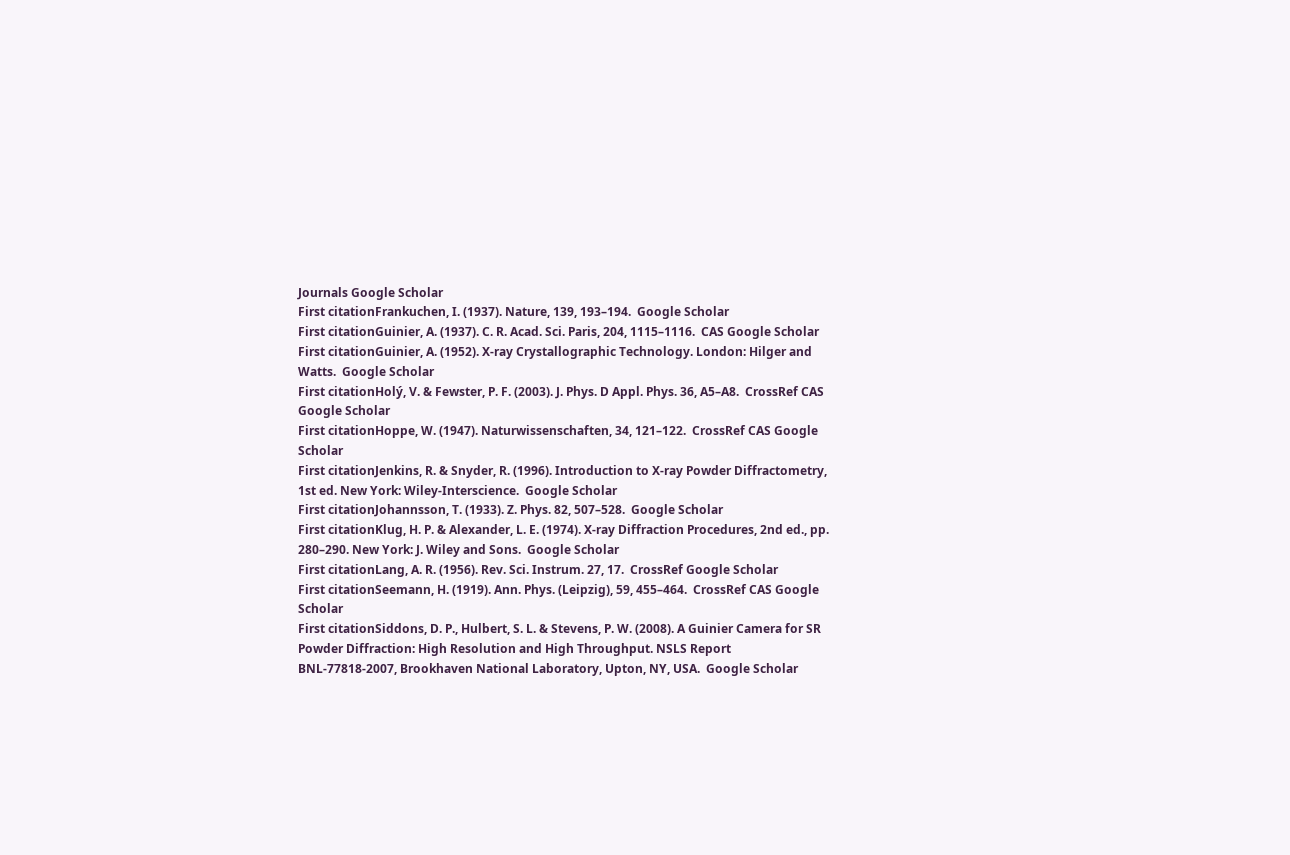Journals Google Scholar
First citationFrankuchen, I. (1937). Nature, 139, 193–194.  Google Scholar
First citationGuinier, A. (1937). C. R. Acad. Sci. Paris, 204, 1115–1116.  CAS Google Scholar
First citationGuinier, A. (1952). X-ray Crystallographic Technology. London: Hilger and Watts.  Google Scholar
First citationHolý, V. & Fewster, P. F. (2003). J. Phys. D Appl. Phys. 36, A5–A8.  CrossRef CAS Google Scholar
First citationHoppe, W. (1947). Naturwissenschaften, 34, 121–122.  CrossRef CAS Google Scholar
First citationJenkins, R. & Snyder, R. (1996). Introduction to X-ray Powder Diffractometry, 1st ed. New York: Wiley-Interscience.  Google Scholar
First citationJohannsson, T. (1933). Z. Phys. 82, 507–528.  Google Scholar
First citationKlug, H. P. & Alexander, L. E. (1974). X-ray Diffraction Procedures, 2nd ed., pp. 280–290. New York: J. Wiley and Sons.  Google Scholar
First citationLang, A. R. (1956). Rev. Sci. Instrum. 27, 17.  CrossRef Google Scholar
First citationSeemann, H. (1919). Ann. Phys. (Leipzig), 59, 455–464.  CrossRef CAS Google Scholar
First citationSiddons, D. P., Hulbert, S. L. & Stevens, P. W. (2008). A Guinier Camera for SR Powder Diffraction: High Resolution and High Throughput. NSLS Report BNL-77818-2007, Brookhaven National Laboratory, Upton, NY, USA.  Google Scholar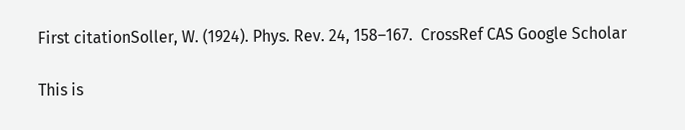First citationSoller, W. (1924). Phys. Rev. 24, 158–167.  CrossRef CAS Google Scholar

This is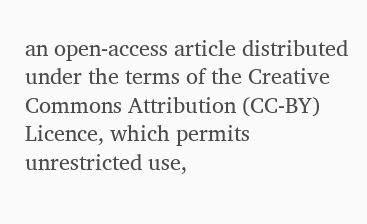an open-access article distributed under the terms of the Creative Commons Attribution (CC-BY) Licence, which permits unrestricted use,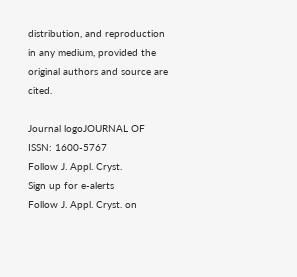distribution, and reproduction in any medium, provided the original authors and source are cited.

Journal logoJOURNAL OF
ISSN: 1600-5767
Follow J. Appl. Cryst.
Sign up for e-alerts
Follow J. Appl. Cryst. on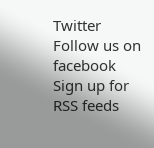Twitter
Follow us on facebook
Sign up for RSS feeds